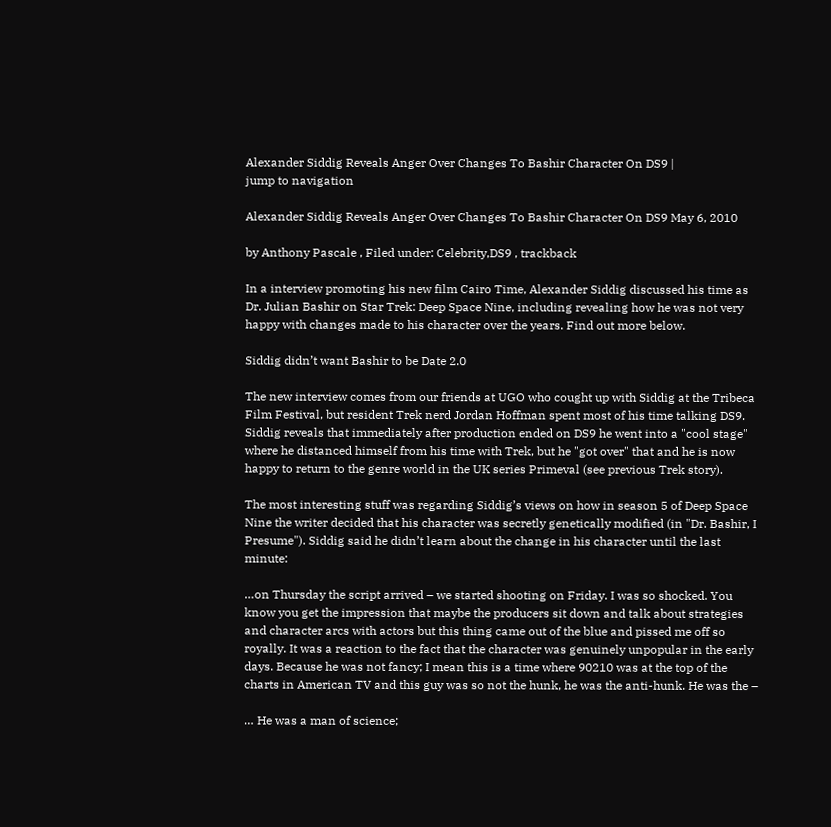Alexander Siddig Reveals Anger Over Changes To Bashir Character On DS9 |
jump to navigation

Alexander Siddig Reveals Anger Over Changes To Bashir Character On DS9 May 6, 2010

by Anthony Pascale , Filed under: Celebrity,DS9 , trackback

In a interview promoting his new film Cairo Time, Alexander Siddig discussed his time as Dr. Julian Bashir on Star Trek: Deep Space Nine, including revealing how he was not very happy with changes made to his character over the years. Find out more below.

Siddig didn’t want Bashir to be Date 2.0

The new interview comes from our friends at UGO who cought up with Siddig at the Tribeca Film Festival, but resident Trek nerd Jordan Hoffman spent most of his time talking DS9. Siddig reveals that immediately after production ended on DS9 he went into a "cool stage" where he distanced himself from his time with Trek, but he "got over" that and he is now happy to return to the genre world in the UK series Primeval (see previous Trek story).

The most interesting stuff was regarding Siddig’s views on how in season 5 of Deep Space Nine the writer decided that his character was secretly genetically modified (in "Dr. Bashir, I Presume"). Siddig said he didn’t learn about the change in his character until the last minute:

…on Thursday the script arrived – we started shooting on Friday. I was so shocked. You know you get the impression that maybe the producers sit down and talk about strategies and character arcs with actors but this thing came out of the blue and pissed me off so royally. It was a reaction to the fact that the character was genuinely unpopular in the early days. Because he was not fancy; I mean this is a time where 90210 was at the top of the charts in American TV and this guy was so not the hunk, he was the anti-hunk. He was the –

… He was a man of science;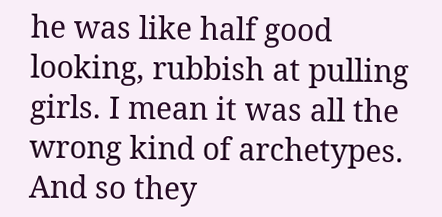he was like half good looking, rubbish at pulling girls. I mean it was all the wrong kind of archetypes. And so they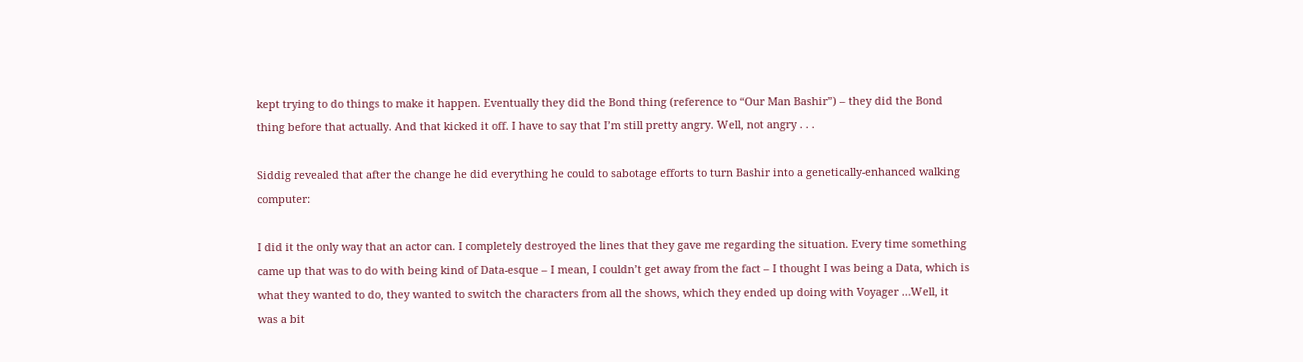kept trying to do things to make it happen. Eventually they did the Bond thing (reference to “Our Man Bashir”) – they did the Bond thing before that actually. And that kicked it off. I have to say that I’m still pretty angry. Well, not angry . . .

Siddig revealed that after the change he did everything he could to sabotage efforts to turn Bashir into a genetically-enhanced walking computer:

I did it the only way that an actor can. I completely destroyed the lines that they gave me regarding the situation. Every time something came up that was to do with being kind of Data-esque – I mean, I couldn’t get away from the fact – I thought I was being a Data, which is what they wanted to do, they wanted to switch the characters from all the shows, which they ended up doing with Voyager …Well, it was a bit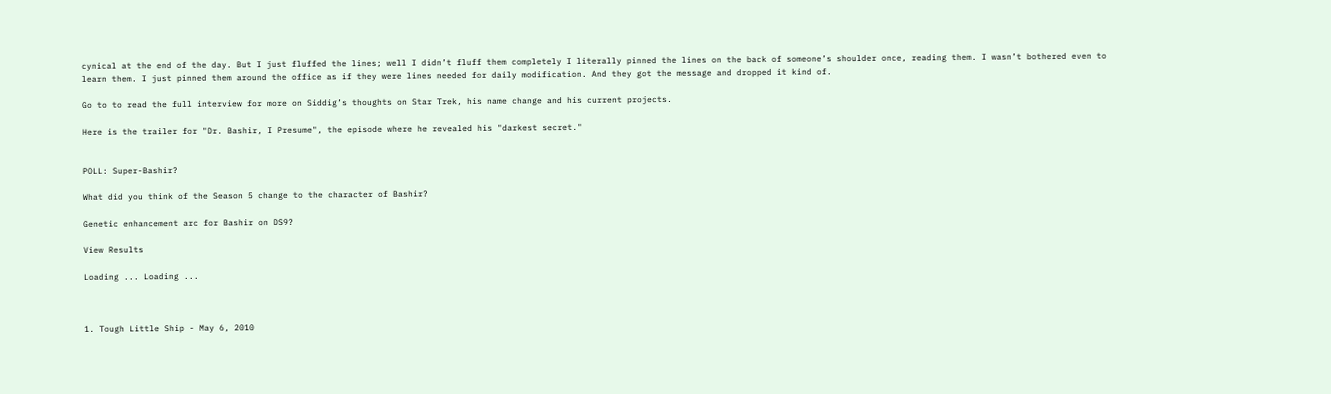cynical at the end of the day. But I just fluffed the lines; well I didn’t fluff them completely I literally pinned the lines on the back of someone’s shoulder once, reading them. I wasn’t bothered even to learn them. I just pinned them around the office as if they were lines needed for daily modification. And they got the message and dropped it kind of.

Go to to read the full interview for more on Siddig’s thoughts on Star Trek, his name change and his current projects.

Here is the trailer for "Dr. Bashir, I Presume", the episode where he revealed his "darkest secret."


POLL: Super-Bashir?

What did you think of the Season 5 change to the character of Bashir?

Genetic enhancement arc for Bashir on DS9?

View Results

Loading ... Loading ...



1. Tough Little Ship - May 6, 2010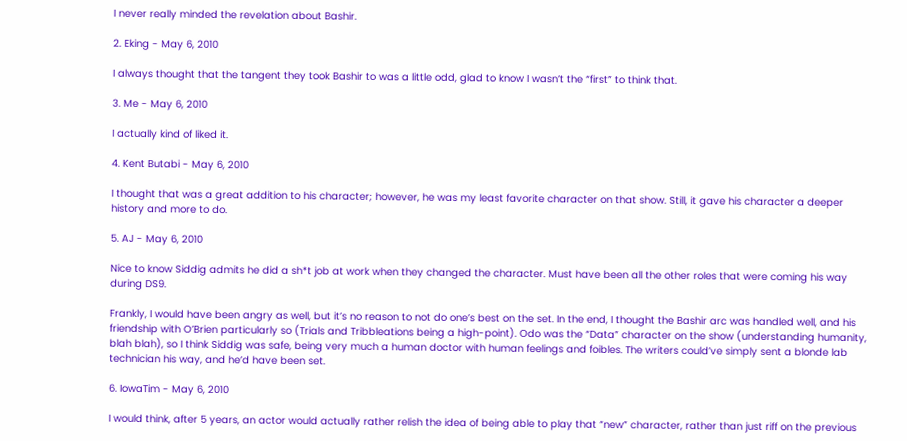I never really minded the revelation about Bashir.

2. Eking - May 6, 2010

I always thought that the tangent they took Bashir to was a little odd, glad to know I wasn’t the “first” to think that.

3. Me - May 6, 2010

I actually kind of liked it.

4. Kent Butabi - May 6, 2010

I thought that was a great addition to his character; however, he was my least favorite character on that show. Still, it gave his character a deeper history and more to do.

5. AJ - May 6, 2010

Nice to know Siddig admits he did a sh*t job at work when they changed the character. Must have been all the other roles that were coming his way during DS9.

Frankly, I would have been angry as well, but it’s no reason to not do one’s best on the set. In the end, I thought the Bashir arc was handled well, and his friendship with O’Brien particularly so (Trials and Tribbleations being a high-point). Odo was the “Data” character on the show (understanding humanity, blah blah), so I think Siddig was safe, being very much a human doctor with human feelings and foibles. The writers could’ve simply sent a blonde lab technician his way, and he’d have been set.

6. IowaTim - May 6, 2010

I would think, after 5 years, an actor would actually rather relish the idea of being able to play that “new” character, rather than just riff on the previous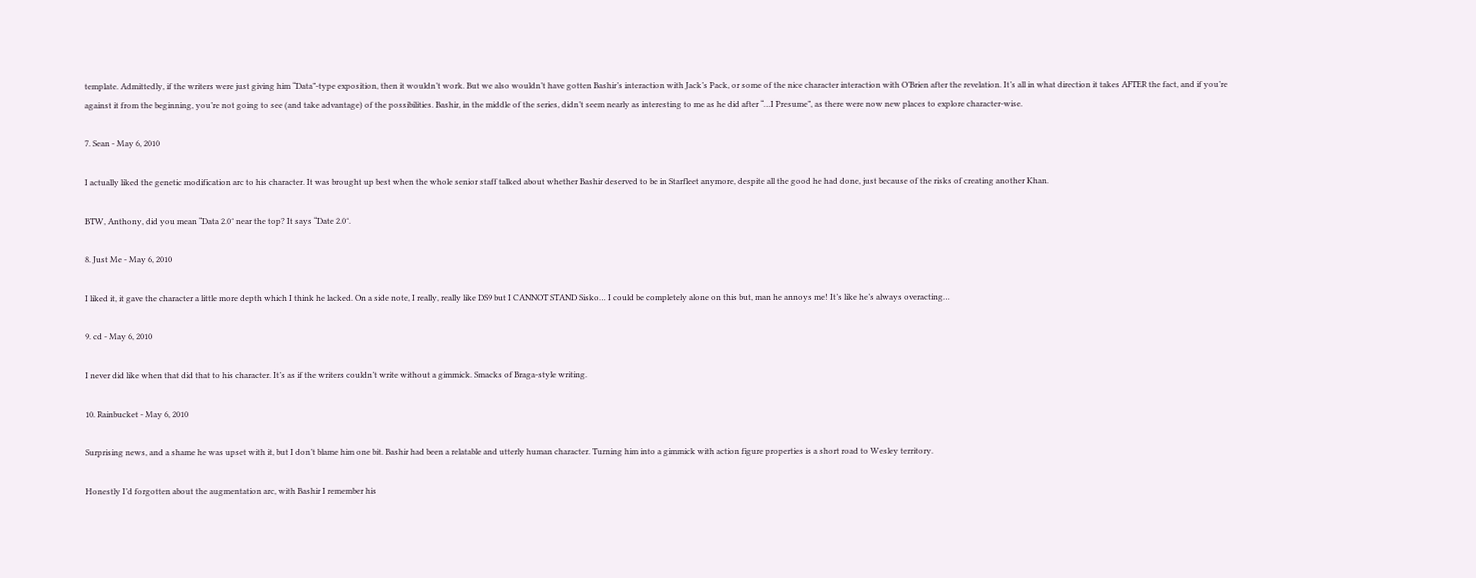template. Admittedly, if the writers were just giving him “Data”-type exposition, then it wouldn’t work. But we also wouldn’t have gotten Bashir’s interaction with Jack’s Pack, or some of the nice character interaction with O’Brien after the revelation. It’s all in what direction it takes AFTER the fact, and if you’re against it from the beginning, you’re not going to see (and take advantage) of the possibilities. Bashir, in the middle of the series, didn’t seem nearly as interesting to me as he did after “…I Presume”, as there were now new places to explore character-wise.

7. Sean - May 6, 2010

I actually liked the genetic modification arc to his character. It was brought up best when the whole senior staff talked about whether Bashir deserved to be in Starfleet anymore, despite all the good he had done, just because of the risks of creating another Khan.

BTW, Anthony, did you mean “Data 2.0″ near the top? It says “Date 2.0″.

8. Just Me - May 6, 2010

I liked it, it gave the character a little more depth which I think he lacked. On a side note, I really, really like DS9 but I CANNOT STAND Sisko… I could be completely alone on this but, man he annoys me! It’s like he’s always overacting…

9. cd - May 6, 2010

I never did like when that did that to his character. It’s as if the writers couldn’t write without a gimmick. Smacks of Braga-style writing.

10. Rainbucket - May 6, 2010

Surprising news, and a shame he was upset with it, but I don’t blame him one bit. Bashir had been a relatable and utterly human character. Turning him into a gimmick with action figure properties is a short road to Wesley territory.

Honestly I’d forgotten about the augmentation arc, with Bashir I remember his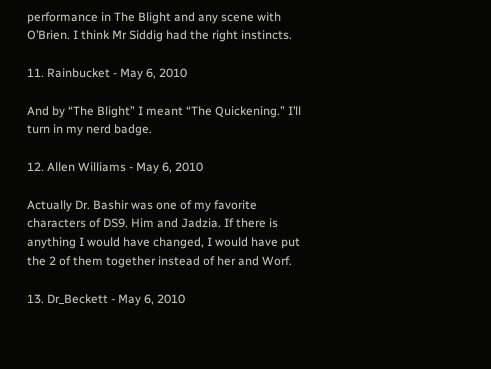performance in The Blight and any scene with O’Brien. I think Mr Siddig had the right instincts.

11. Rainbucket - May 6, 2010

And by “The Blight” I meant “The Quickening.” I’ll turn in my nerd badge.

12. Allen Williams - May 6, 2010

Actually Dr. Bashir was one of my favorite characters of DS9. Him and Jadzia. If there is anything I would have changed, I would have put the 2 of them together instead of her and Worf.

13. Dr_Beckett - May 6, 2010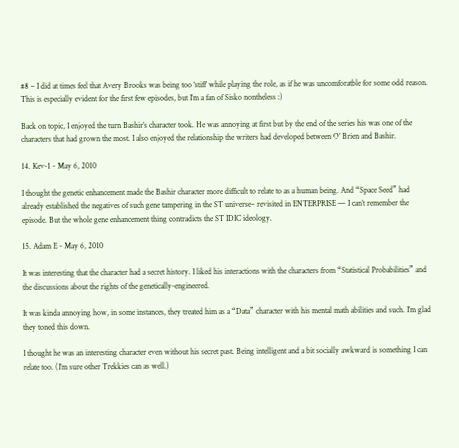#8 – I did at times feel that Avery Brooks was being too ‘stiff’ while playing the role, as if he was uncomforatble for some odd reason. This is especially evident for the first few episodes, but I’m a fan of Sisko nontheless :)

Back on topic, I enjoyed the turn Bashir’s character took. He was annoying at first but by the end of the series his was one of the characters that had grown the most. I also enjoyed the relationship the writers had developed between O’ Brien and Bashir.

14. Kev-1 - May 6, 2010

I thought the genetic enhancement made the Bashir character more difficult to relate to as a human being. And “Space Seed” had already established the negatives of such gene tampering in the ST universe– revisited in ENTERPRISE — I can’t remember the episode. But the whole gene enhancement thing contradicts the ST IDIC ideology.

15. Adam E - May 6, 2010

It was interesting that the character had a secret history. I liked his interactions with the characters from “Statistical Probabilities” and the discussions about the rights of the genetically-engineered.

It was kinda annoying how, in some instances, they treated him as a “Data” character with his mental math abilities and such. I’m glad they toned this down.

I thought he was an interesting character even without his secret past. Being intelligent and a bit socially awkward is something I can relate too. (I’m sure other Trekkies can as well.)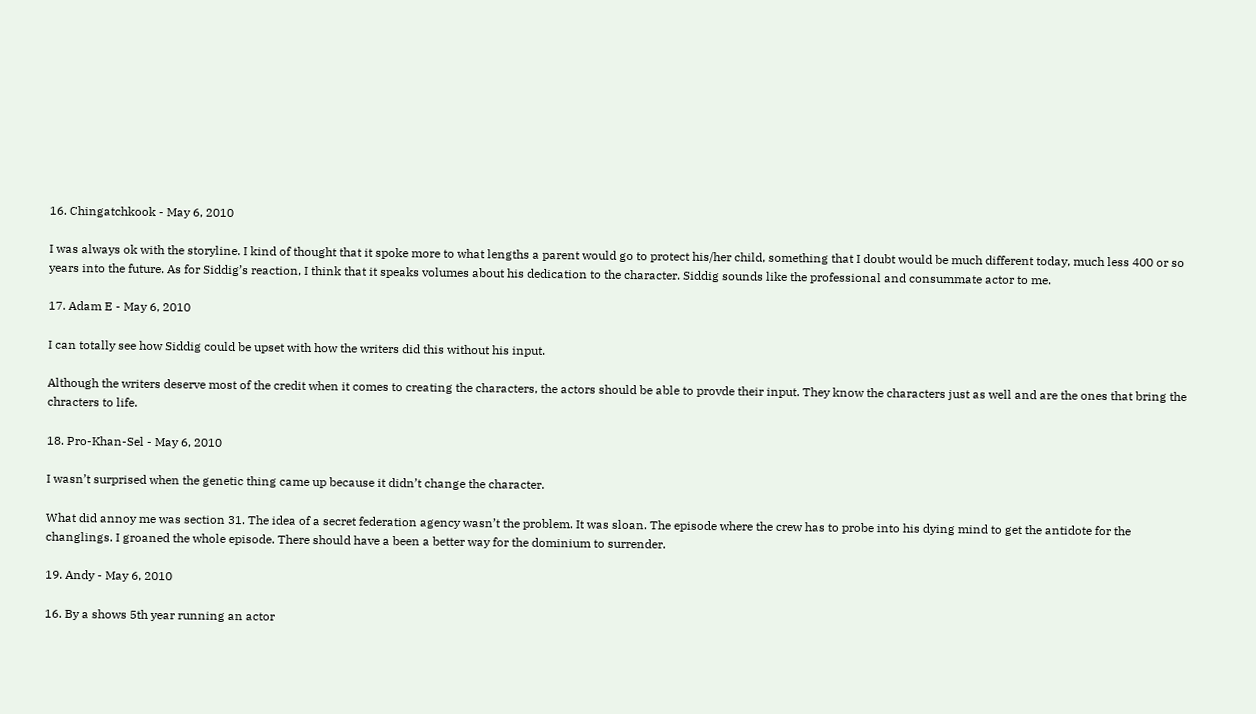16. Chingatchkook - May 6, 2010

I was always ok with the storyline. I kind of thought that it spoke more to what lengths a parent would go to protect his/her child, something that I doubt would be much different today, much less 400 or so years into the future. As for Siddig’s reaction, I think that it speaks volumes about his dedication to the character. Siddig sounds like the professional and consummate actor to me.

17. Adam E - May 6, 2010

I can totally see how Siddig could be upset with how the writers did this without his input.

Although the writers deserve most of the credit when it comes to creating the characters, the actors should be able to provde their input. They know the characters just as well and are the ones that bring the chracters to life.

18. Pro-Khan-Sel - May 6, 2010

I wasn’t surprised when the genetic thing came up because it didn’t change the character.

What did annoy me was section 31. The idea of a secret federation agency wasn’t the problem. It was sloan. The episode where the crew has to probe into his dying mind to get the antidote for the changlings. I groaned the whole episode. There should have a been a better way for the dominium to surrender.

19. Andy - May 6, 2010

16. By a shows 5th year running an actor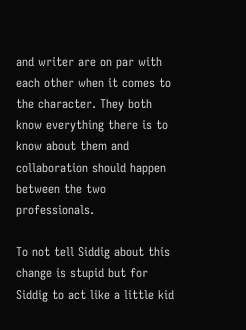and writer are on par with each other when it comes to the character. They both know everything there is to know about them and collaboration should happen between the two professionals.

To not tell Siddig about this change is stupid but for Siddig to act like a little kid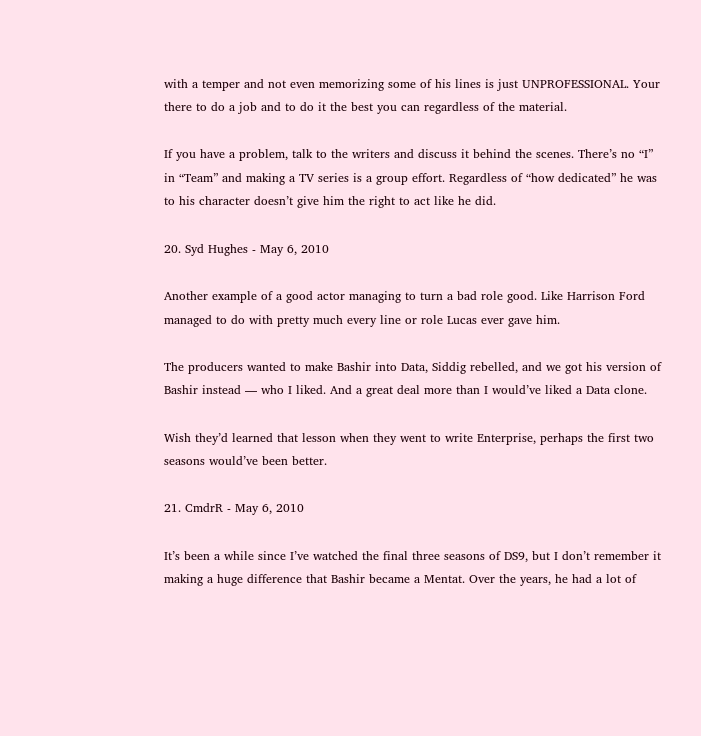with a temper and not even memorizing some of his lines is just UNPROFESSIONAL. Your there to do a job and to do it the best you can regardless of the material.

If you have a problem, talk to the writers and discuss it behind the scenes. There’s no “I” in “Team” and making a TV series is a group effort. Regardless of “how dedicated” he was to his character doesn’t give him the right to act like he did.

20. Syd Hughes - May 6, 2010

Another example of a good actor managing to turn a bad role good. Like Harrison Ford managed to do with pretty much every line or role Lucas ever gave him.

The producers wanted to make Bashir into Data, Siddig rebelled, and we got his version of Bashir instead — who I liked. And a great deal more than I would’ve liked a Data clone.

Wish they’d learned that lesson when they went to write Enterprise, perhaps the first two seasons would’ve been better.

21. CmdrR - May 6, 2010

It’s been a while since I’ve watched the final three seasons of DS9, but I don’t remember it making a huge difference that Bashir became a Mentat. Over the years, he had a lot of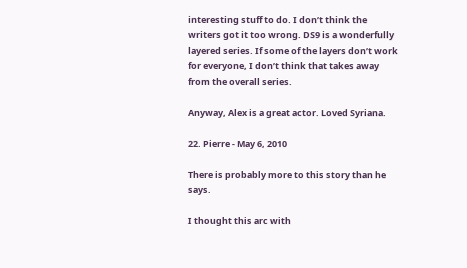interesting stuff to do. I don’t think the writers got it too wrong. DS9 is a wonderfully layered series. If some of the layers don’t work for everyone, I don’t think that takes away from the overall series.

Anyway, Alex is a great actor. Loved Syriana.

22. Pierre - May 6, 2010

There is probably more to this story than he says.

I thought this arc with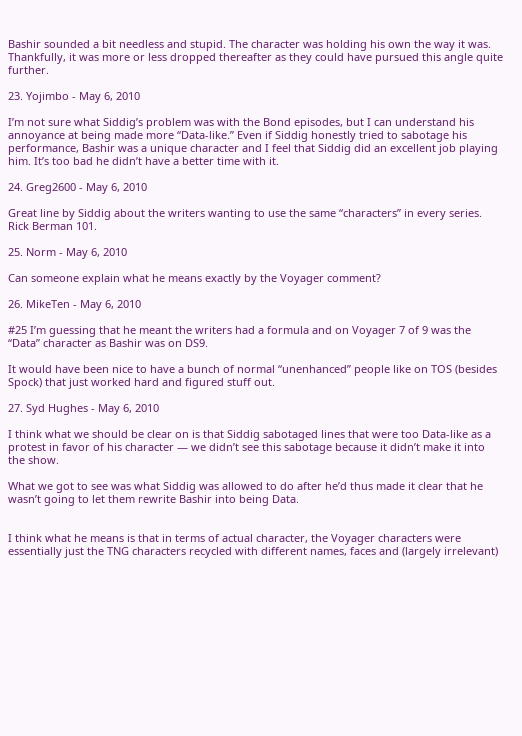Bashir sounded a bit needless and stupid. The character was holding his own the way it was. Thankfully, it was more or less dropped thereafter as they could have pursued this angle quite further.

23. Yojimbo - May 6, 2010

I’m not sure what Siddig’s problem was with the Bond episodes, but I can understand his annoyance at being made more “Data-like.” Even if Siddig honestly tried to sabotage his performance, Bashir was a unique character and I feel that Siddig did an excellent job playing him. It’s too bad he didn’t have a better time with it.

24. Greg2600 - May 6, 2010

Great line by Siddig about the writers wanting to use the same “characters” in every series. Rick Berman 101.

25. Norm - May 6, 2010

Can someone explain what he means exactly by the Voyager comment?

26. MikeTen - May 6, 2010

#25 I’m guessing that he meant the writers had a formula and on Voyager 7 of 9 was the “Data” character as Bashir was on DS9.

It would have been nice to have a bunch of normal “unenhanced” people like on TOS (besides Spock) that just worked hard and figured stuff out.

27. Syd Hughes - May 6, 2010

I think what we should be clear on is that Siddig sabotaged lines that were too Data-like as a protest in favor of his character — we didn’t see this sabotage because it didn’t make it into the show.

What we got to see was what Siddig was allowed to do after he’d thus made it clear that he wasn’t going to let them rewrite Bashir into being Data.


I think what he means is that in terms of actual character, the Voyager characters were essentially just the TNG characters recycled with different names, faces and (largely irrelevant)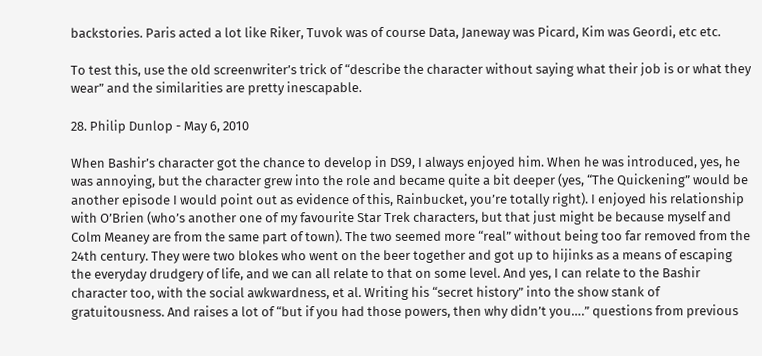backstories. Paris acted a lot like Riker, Tuvok was of course Data, Janeway was Picard, Kim was Geordi, etc etc.

To test this, use the old screenwriter’s trick of “describe the character without saying what their job is or what they wear” and the similarities are pretty inescapable.

28. Philip Dunlop - May 6, 2010

When Bashir’s character got the chance to develop in DS9, I always enjoyed him. When he was introduced, yes, he was annoying, but the character grew into the role and became quite a bit deeper (yes, “The Quickening” would be another episode I would point out as evidence of this, Rainbucket, you’re totally right). I enjoyed his relationship with O’Brien (who’s another one of my favourite Star Trek characters, but that just might be because myself and Colm Meaney are from the same part of town). The two seemed more “real” without being too far removed from the 24th century. They were two blokes who went on the beer together and got up to hijinks as a means of escaping the everyday drudgery of life, and we can all relate to that on some level. And yes, I can relate to the Bashir character too, with the social awkwardness, et al. Writing his “secret history” into the show stank of gratuitousness. And raises a lot of “but if you had those powers, then why didn’t you….” questions from previous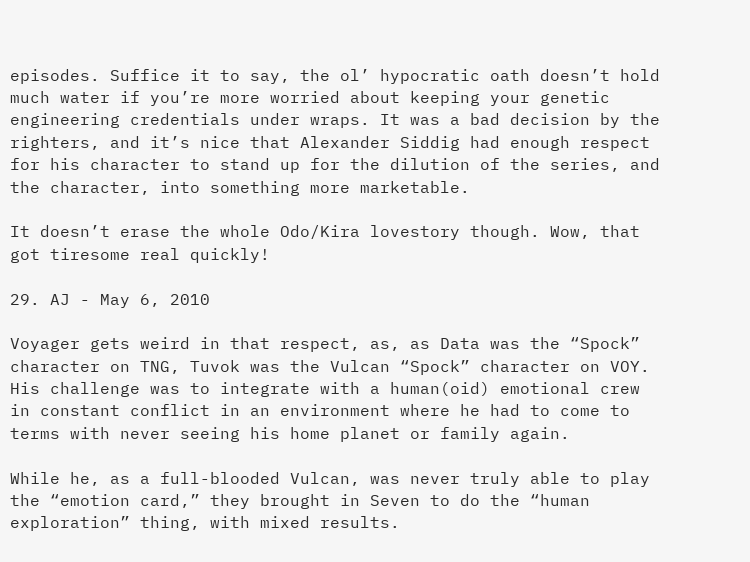episodes. Suffice it to say, the ol’ hypocratic oath doesn’t hold much water if you’re more worried about keeping your genetic engineering credentials under wraps. It was a bad decision by the righters, and it’s nice that Alexander Siddig had enough respect for his character to stand up for the dilution of the series, and the character, into something more marketable.

It doesn’t erase the whole Odo/Kira lovestory though. Wow, that got tiresome real quickly!

29. AJ - May 6, 2010

Voyager gets weird in that respect, as, as Data was the “Spock” character on TNG, Tuvok was the Vulcan “Spock” character on VOY. His challenge was to integrate with a human(oid) emotional crew in constant conflict in an environment where he had to come to terms with never seeing his home planet or family again.

While he, as a full-blooded Vulcan, was never truly able to play the “emotion card,” they brought in Seven to do the “human exploration” thing, with mixed results.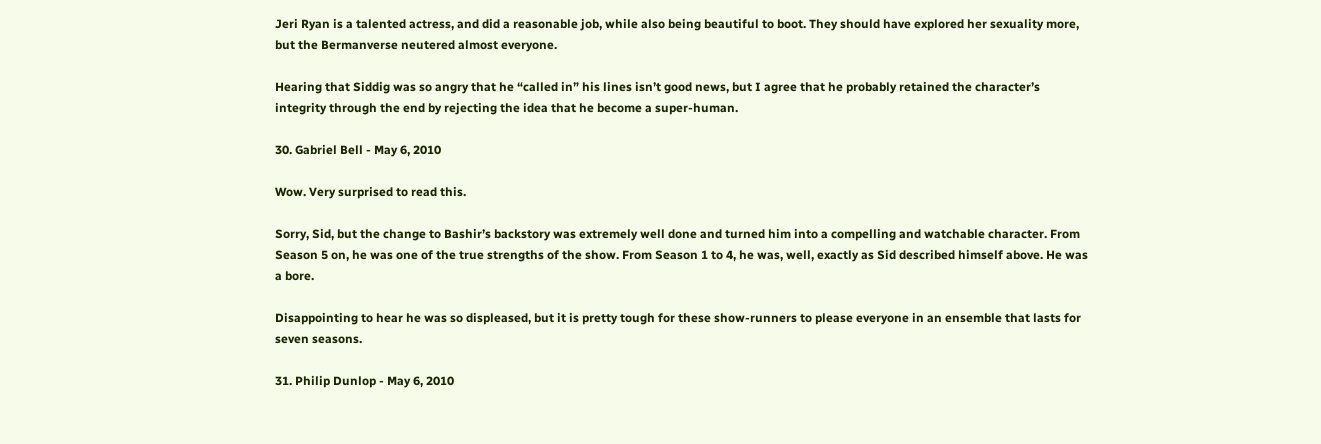Jeri Ryan is a talented actress, and did a reasonable job, while also being beautiful to boot. They should have explored her sexuality more, but the Bermanverse neutered almost everyone.

Hearing that Siddig was so angry that he “called in” his lines isn’t good news, but I agree that he probably retained the character’s integrity through the end by rejecting the idea that he become a super-human.

30. Gabriel Bell - May 6, 2010

Wow. Very surprised to read this.

Sorry, Sid, but the change to Bashir’s backstory was extremely well done and turned him into a compelling and watchable character. From Season 5 on, he was one of the true strengths of the show. From Season 1 to 4, he was, well, exactly as Sid described himself above. He was a bore.

Disappointing to hear he was so displeased, but it is pretty tough for these show-runners to please everyone in an ensemble that lasts for seven seasons.

31. Philip Dunlop - May 6, 2010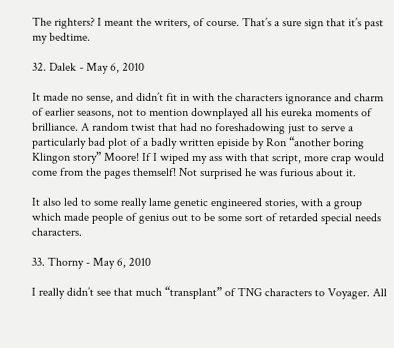The righters? I meant the writers, of course. That’s a sure sign that it’s past my bedtime.

32. Dalek - May 6, 2010

It made no sense, and didn’t fit in with the characters ignorance and charm of earlier seasons, not to mention downplayed all his eureka moments of brilliance. A random twist that had no foreshadowing just to serve a particularly bad plot of a badly written episide by Ron “another boring Klingon story” Moore! If I wiped my ass with that script, more crap would come from the pages themself! Not surprised he was furious about it.

It also led to some really lame genetic engineered stories, with a group which made people of genius out to be some sort of retarded special needs characters.

33. Thorny - May 6, 2010

I really didn’t see that much “transplant” of TNG characters to Voyager. All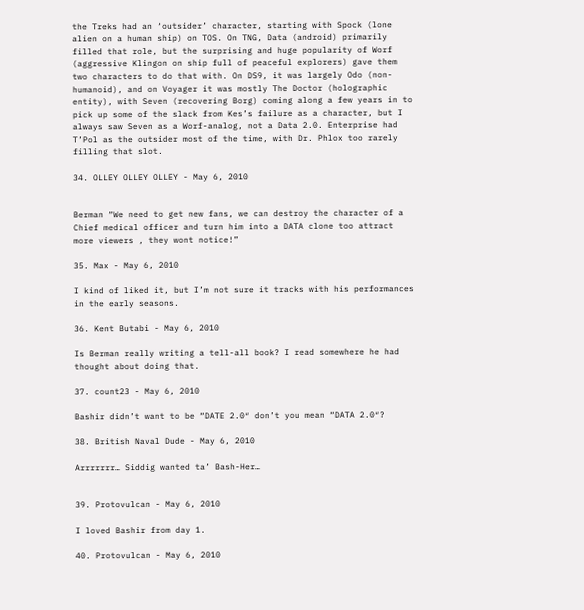the Treks had an ‘outsider’ character, starting with Spock (lone alien on a human ship) on TOS. On TNG, Data (android) primarily filled that role, but the surprising and huge popularity of Worf (aggressive Klingon on ship full of peaceful explorers) gave them two characters to do that with. On DS9, it was largely Odo (non-humanoid), and on Voyager it was mostly The Doctor (holographic entity), with Seven (recovering Borg) coming along a few years in to pick up some of the slack from Kes’s failure as a character, but I always saw Seven as a Worf-analog, not a Data 2.0. Enterprise had T’Pol as the outsider most of the time, with Dr. Phlox too rarely filling that slot.

34. OLLEY OLLEY OLLEY - May 6, 2010


Berman “We need to get new fans, we can destroy the character of a Chief medical officer and turn him into a DATA clone too attract more viewers , they wont notice!”

35. Max - May 6, 2010

I kind of liked it, but I’m not sure it tracks with his performances in the early seasons.

36. Kent Butabi - May 6, 2010

Is Berman really writing a tell-all book? I read somewhere he had thought about doing that.

37. count23 - May 6, 2010

Bashir didn’t want to be “DATE 2.0″ don’t you mean “DATA 2.0″?

38. British Naval Dude - May 6, 2010

Arrrrrrr… Siddig wanted ta’ Bash-Her…


39. Protovulcan - May 6, 2010

I loved Bashir from day 1.

40. Protovulcan - May 6, 2010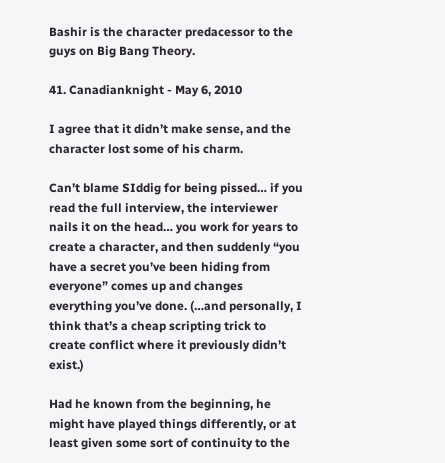Bashir is the character predacessor to the guys on Big Bang Theory.

41. Canadianknight - May 6, 2010

I agree that it didn’t make sense, and the character lost some of his charm.

Can’t blame SIddig for being pissed… if you read the full interview, the interviewer nails it on the head… you work for years to create a character, and then suddenly “you have a secret you’ve been hiding from everyone” comes up and changes everything you’ve done. (…and personally, I think that’s a cheap scripting trick to create conflict where it previously didn’t exist.)

Had he known from the beginning, he might have played things differently, or at least given some sort of continuity to the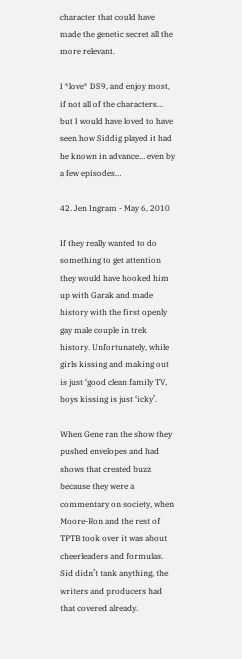character that could have made the genetic secret all the more relevant.

I *love* DS9, and enjoy most, if not all of the characters… but I would have loved to have seen how Siddig played it had he known in advance… even by a few episodes…

42. Jen Ingram - May 6, 2010

If they really wanted to do something to get attention they would have hooked him up with Garak and made history with the first openly gay male couple in trek history. Unfortunately, while girls kissing and making out is just ‘good clean family TV, boys kissing is just ‘icky’.

When Gene ran the show they pushed envelopes and had shows that created buzz because they were a commentary on society, when Moore-Ron and the rest of TPTB took over it was about cheerleaders and formulas. Sid didn’t tank anything, the writers and producers had that covered already.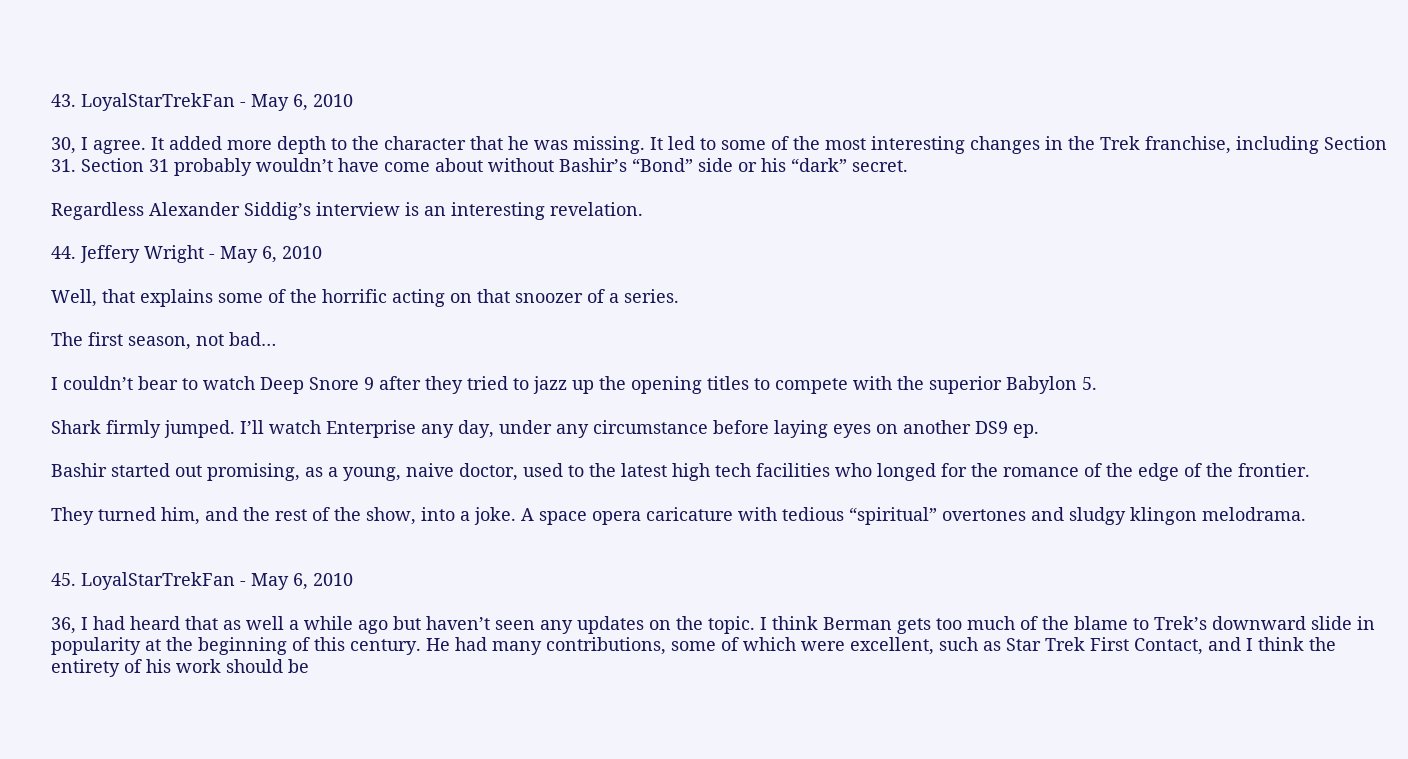43. LoyalStarTrekFan - May 6, 2010

30, I agree. It added more depth to the character that he was missing. It led to some of the most interesting changes in the Trek franchise, including Section 31. Section 31 probably wouldn’t have come about without Bashir’s “Bond” side or his “dark” secret.

Regardless Alexander Siddig’s interview is an interesting revelation.

44. Jeffery Wright - May 6, 2010

Well, that explains some of the horrific acting on that snoozer of a series.

The first season, not bad…

I couldn’t bear to watch Deep Snore 9 after they tried to jazz up the opening titles to compete with the superior Babylon 5.

Shark firmly jumped. I’ll watch Enterprise any day, under any circumstance before laying eyes on another DS9 ep.

Bashir started out promising, as a young, naive doctor, used to the latest high tech facilities who longed for the romance of the edge of the frontier.

They turned him, and the rest of the show, into a joke. A space opera caricature with tedious “spiritual” overtones and sludgy klingon melodrama.


45. LoyalStarTrekFan - May 6, 2010

36, I had heard that as well a while ago but haven’t seen any updates on the topic. I think Berman gets too much of the blame to Trek’s downward slide in popularity at the beginning of this century. He had many contributions, some of which were excellent, such as Star Trek First Contact, and I think the entirety of his work should be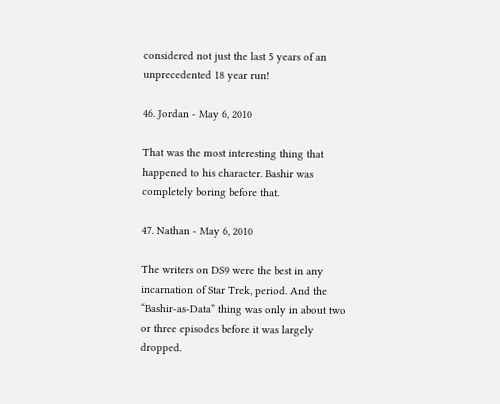considered not just the last 5 years of an unprecedented 18 year run!

46. Jordan - May 6, 2010

That was the most interesting thing that happened to his character. Bashir was completely boring before that.

47. Nathan - May 6, 2010

The writers on DS9 were the best in any incarnation of Star Trek, period. And the “Bashir-as-Data” thing was only in about two or three episodes before it was largely dropped.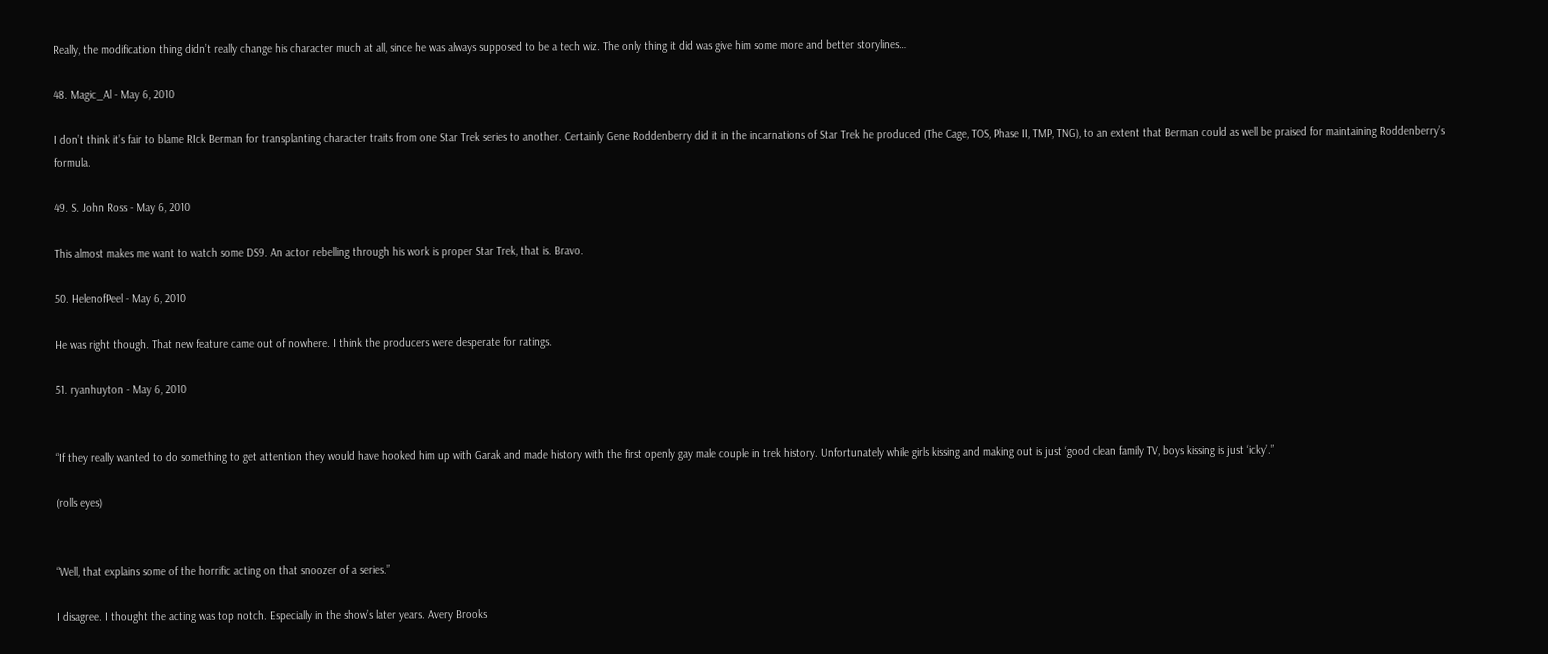Really, the modification thing didn’t really change his character much at all, since he was always supposed to be a tech wiz. The only thing it did was give him some more and better storylines…

48. Magic_Al - May 6, 2010

I don’t think it’s fair to blame RIck Berman for transplanting character traits from one Star Trek series to another. Certainly Gene Roddenberry did it in the incarnations of Star Trek he produced (The Cage, TOS, Phase II, TMP, TNG), to an extent that Berman could as well be praised for maintaining Roddenberry’s formula.

49. S. John Ross - May 6, 2010

This almost makes me want to watch some DS9. An actor rebelling through his work is proper Star Trek, that is. Bravo.

50. HelenofPeel - May 6, 2010

He was right though. That new feature came out of nowhere. I think the producers were desperate for ratings.

51. ryanhuyton - May 6, 2010


“If they really wanted to do something to get attention they would have hooked him up with Garak and made history with the first openly gay male couple in trek history. Unfortunately while girls kissing and making out is just ‘good clean family TV, boys kissing is just ‘icky’.”

(rolls eyes)


“Well, that explains some of the horrific acting on that snoozer of a series.”

I disagree. I thought the acting was top notch. Especially in the show’s later years. Avery Brooks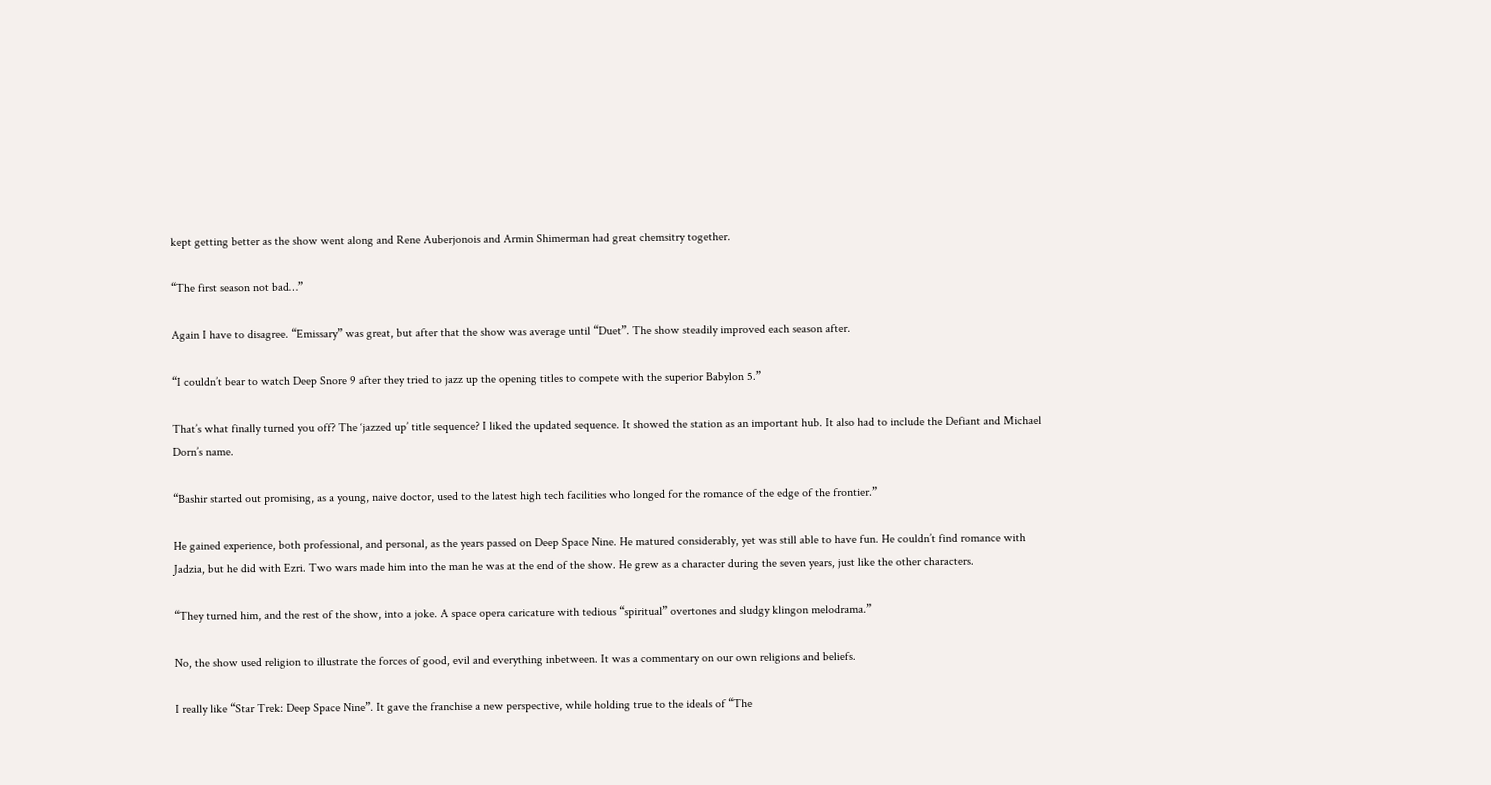kept getting better as the show went along and Rene Auberjonois and Armin Shimerman had great chemsitry together.

“The first season not bad…”

Again I have to disagree. “Emissary” was great, but after that the show was average until “Duet”. The show steadily improved each season after.

“I couldn’t bear to watch Deep Snore 9 after they tried to jazz up the opening titles to compete with the superior Babylon 5.”

That’s what finally turned you off? The ‘jazzed up’ title sequence? I liked the updated sequence. It showed the station as an important hub. It also had to include the Defiant and Michael Dorn’s name.

“Bashir started out promising, as a young, naive doctor, used to the latest high tech facilities who longed for the romance of the edge of the frontier.”

He gained experience, both professional, and personal, as the years passed on Deep Space Nine. He matured considerably, yet was still able to have fun. He couldn’t find romance with Jadzia, but he did with Ezri. Two wars made him into the man he was at the end of the show. He grew as a character during the seven years, just like the other characters.

“They turned him, and the rest of the show, into a joke. A space opera caricature with tedious “spiritual” overtones and sludgy klingon melodrama.”

No, the show used religion to illustrate the forces of good, evil and everything inbetween. It was a commentary on our own religions and beliefs.

I really like “Star Trek: Deep Space Nine”. It gave the franchise a new perspective, while holding true to the ideals of “The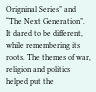Origninal Series” and “The Next Generation”. It dared to be different, while remembering its roots. The themes of war, religion and politics helped put the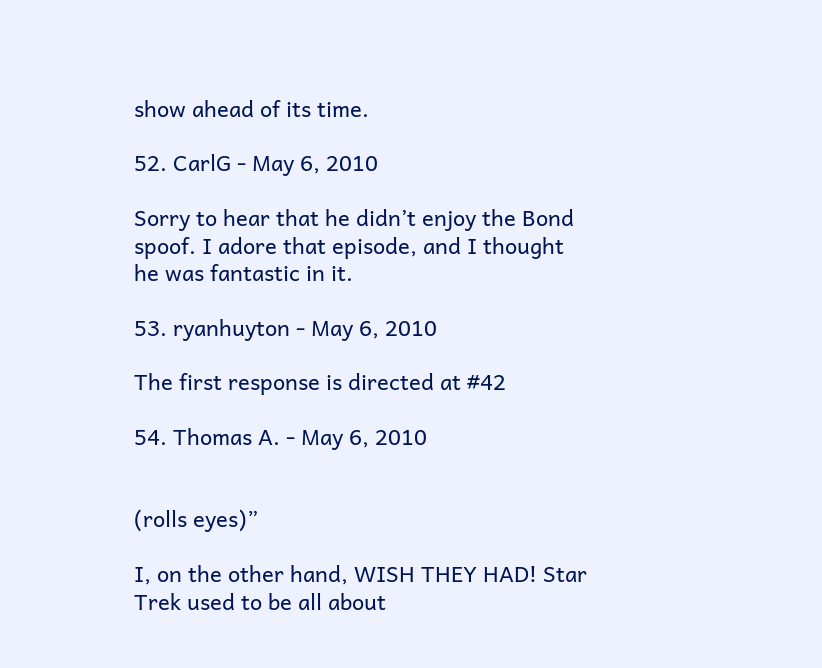show ahead of its time.

52. CarlG - May 6, 2010

Sorry to hear that he didn’t enjoy the Bond spoof. I adore that episode, and I thought he was fantastic in it.

53. ryanhuyton - May 6, 2010

The first response is directed at #42

54. Thomas A. - May 6, 2010


(rolls eyes)”

I, on the other hand, WISH THEY HAD! Star Trek used to be all about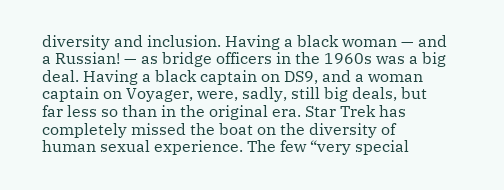diversity and inclusion. Having a black woman — and a Russian! — as bridge officers in the 1960s was a big deal. Having a black captain on DS9, and a woman captain on Voyager, were, sadly, still big deals, but far less so than in the original era. Star Trek has completely missed the boat on the diversity of human sexual experience. The few “very special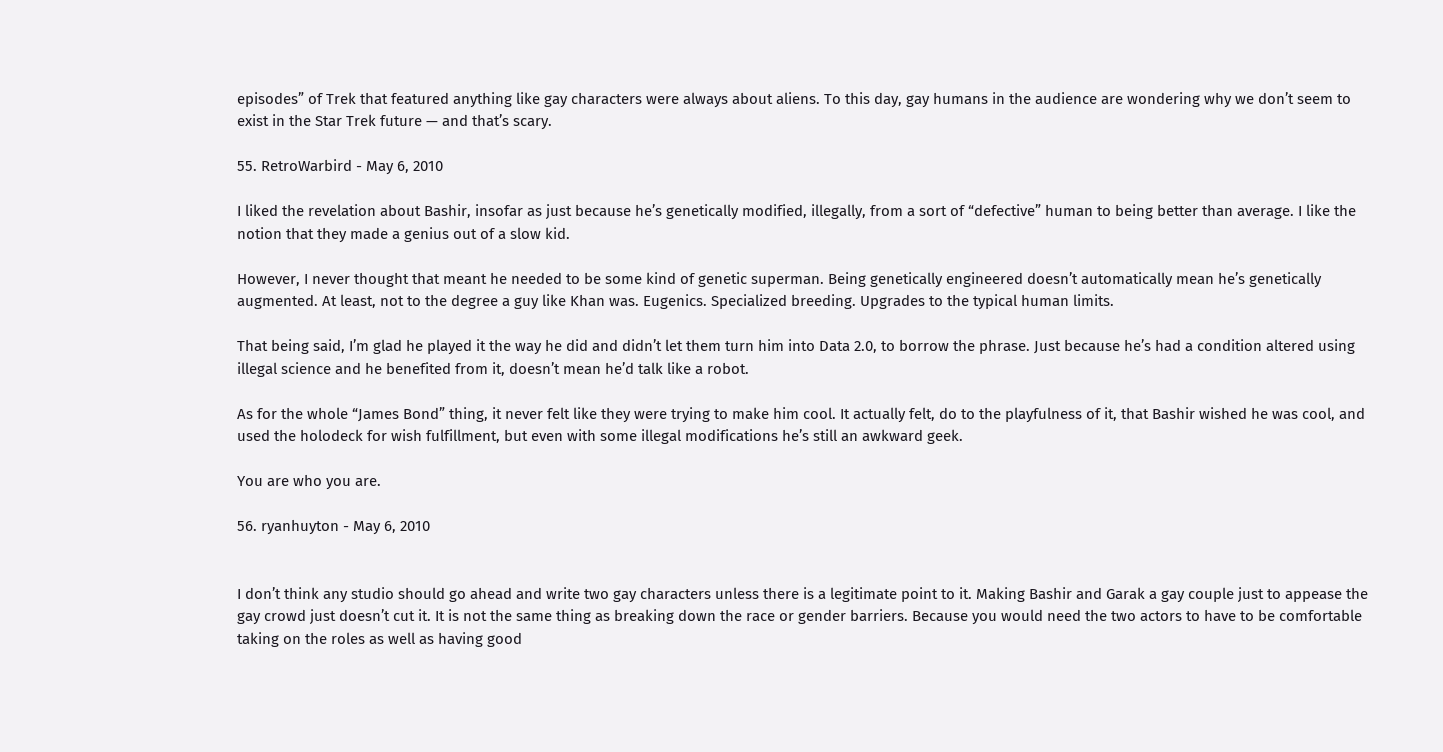episodes” of Trek that featured anything like gay characters were always about aliens. To this day, gay humans in the audience are wondering why we don’t seem to exist in the Star Trek future — and that’s scary.

55. RetroWarbird - May 6, 2010

I liked the revelation about Bashir, insofar as just because he’s genetically modified, illegally, from a sort of “defective” human to being better than average. I like the notion that they made a genius out of a slow kid.

However, I never thought that meant he needed to be some kind of genetic superman. Being genetically engineered doesn’t automatically mean he’s genetically augmented. At least, not to the degree a guy like Khan was. Eugenics. Specialized breeding. Upgrades to the typical human limits.

That being said, I’m glad he played it the way he did and didn’t let them turn him into Data 2.0, to borrow the phrase. Just because he’s had a condition altered using illegal science and he benefited from it, doesn’t mean he’d talk like a robot.

As for the whole “James Bond” thing, it never felt like they were trying to make him cool. It actually felt, do to the playfulness of it, that Bashir wished he was cool, and used the holodeck for wish fulfillment, but even with some illegal modifications he’s still an awkward geek.

You are who you are.

56. ryanhuyton - May 6, 2010


I don’t think any studio should go ahead and write two gay characters unless there is a legitimate point to it. Making Bashir and Garak a gay couple just to appease the gay crowd just doesn’t cut it. It is not the same thing as breaking down the race or gender barriers. Because you would need the two actors to have to be comfortable taking on the roles as well as having good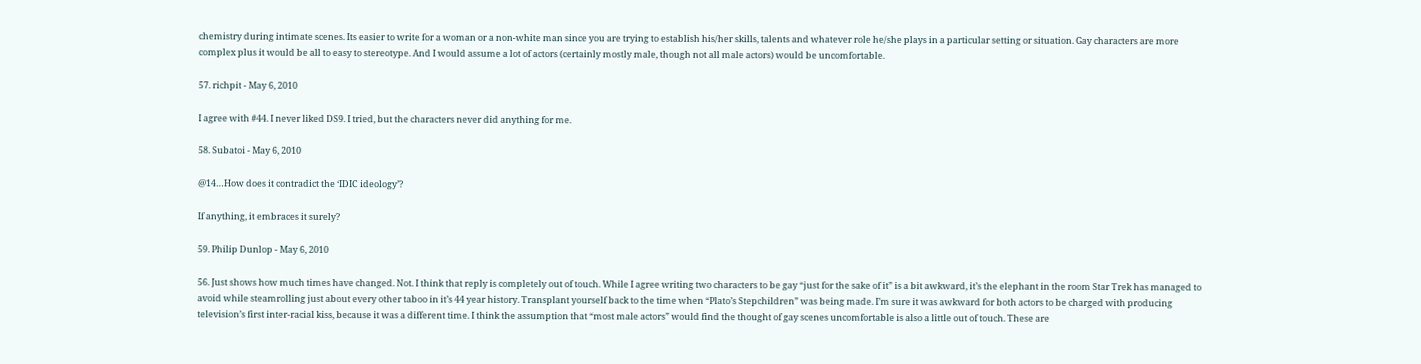chemistry during intimate scenes. Its easier to write for a woman or a non-white man since you are trying to establish his/her skills, talents and whatever role he/she plays in a particular setting or situation. Gay characters are more complex plus it would be all to easy to stereotype. And I would assume a lot of actors (certainly mostly male, though not all male actors) would be uncomfortable.

57. richpit - May 6, 2010

I agree with #44. I never liked DS9. I tried, but the characters never did anything for me.

58. Subatoi - May 6, 2010

@14…How does it contradict the ‘IDIC ideology’?

If anything, it embraces it surely?

59. Philip Dunlop - May 6, 2010

56. Just shows how much times have changed. Not. I think that reply is completely out of touch. While I agree writing two characters to be gay “just for the sake of it” is a bit awkward, it’s the elephant in the room Star Trek has managed to avoid while steamrolling just about every other taboo in it’s 44 year history. Transplant yourself back to the time when “Plato’s Stepchildren” was being made. I’m sure it was awkward for both actors to be charged with producing television’s first inter-racial kiss, because it was a different time. I think the assumption that “most male actors” would find the thought of gay scenes uncomfortable is also a little out of touch. These are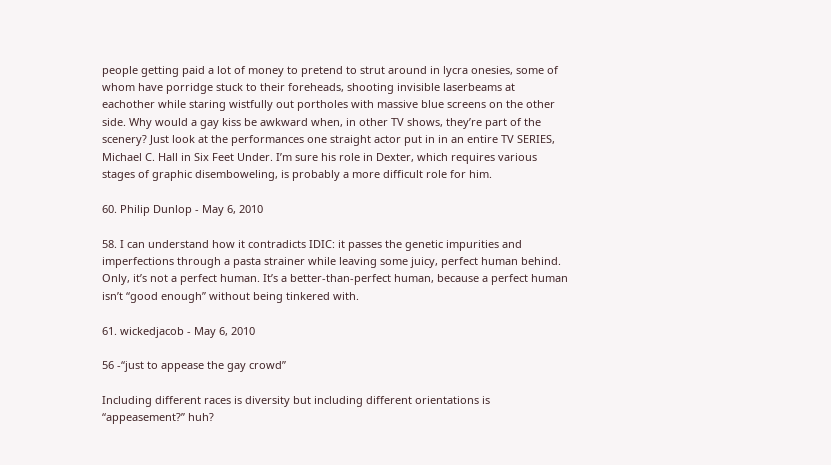people getting paid a lot of money to pretend to strut around in lycra onesies, some of whom have porridge stuck to their foreheads, shooting invisible laserbeams at eachother while staring wistfully out portholes with massive blue screens on the other side. Why would a gay kiss be awkward when, in other TV shows, they’re part of the scenery? Just look at the performances one straight actor put in in an entire TV SERIES, Michael C. Hall in Six Feet Under. I’m sure his role in Dexter, which requires various stages of graphic disemboweling, is probably a more difficult role for him.

60. Philip Dunlop - May 6, 2010

58. I can understand how it contradicts IDIC: it passes the genetic impurities and imperfections through a pasta strainer while leaving some juicy, perfect human behind. Only, it’s not a perfect human. It’s a better-than-perfect human, because a perfect human isn’t “good enough” without being tinkered with.

61. wickedjacob - May 6, 2010

56 -“just to appease the gay crowd”

Including different races is diversity but including different orientations is “appeasement?” huh?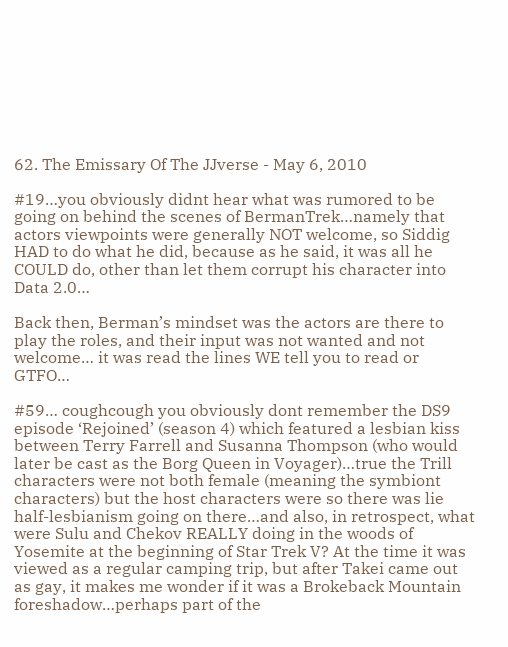62. The Emissary Of The JJverse - May 6, 2010

#19…you obviously didnt hear what was rumored to be going on behind the scenes of BermanTrek…namely that actors viewpoints were generally NOT welcome, so Siddig HAD to do what he did, because as he said, it was all he COULD do, other than let them corrupt his character into Data 2.0…

Back then, Berman’s mindset was the actors are there to play the roles, and their input was not wanted and not welcome… it was read the lines WE tell you to read or GTFO…

#59… coughcough you obviously dont remember the DS9 episode ‘Rejoined’ (season 4) which featured a lesbian kiss between Terry Farrell and Susanna Thompson (who would later be cast as the Borg Queen in Voyager)…true the Trill characters were not both female (meaning the symbiont characters) but the host characters were so there was lie half-lesbianism going on there…and also, in retrospect, what were Sulu and Chekov REALLY doing in the woods of Yosemite at the beginning of Star Trek V? At the time it was viewed as a regular camping trip, but after Takei came out as gay, it makes me wonder if it was a Brokeback Mountain foreshadow…perhaps part of the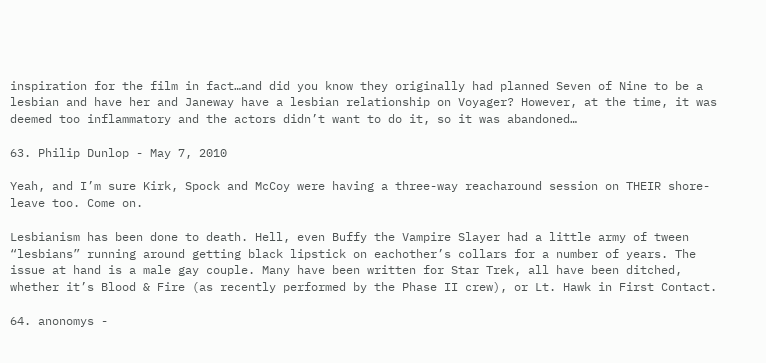inspiration for the film in fact…and did you know they originally had planned Seven of Nine to be a lesbian and have her and Janeway have a lesbian relationship on Voyager? However, at the time, it was deemed too inflammatory and the actors didn’t want to do it, so it was abandoned…

63. Philip Dunlop - May 7, 2010

Yeah, and I’m sure Kirk, Spock and McCoy were having a three-way reacharound session on THEIR shore-leave too. Come on.

Lesbianism has been done to death. Hell, even Buffy the Vampire Slayer had a little army of tween “lesbians” running around getting black lipstick on eachother’s collars for a number of years. The issue at hand is a male gay couple. Many have been written for Star Trek, all have been ditched, whether it’s Blood & Fire (as recently performed by the Phase II crew), or Lt. Hawk in First Contact.

64. anonomys -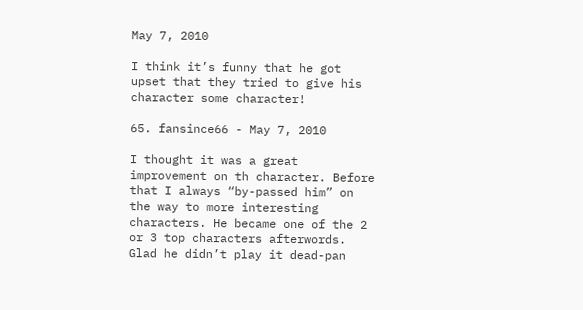May 7, 2010

I think it’s funny that he got upset that they tried to give his character some character!

65. fansince66 - May 7, 2010

I thought it was a great improvement on th character. Before that I always “by-passed him” on the way to more interesting characters. He became one of the 2 or 3 top characters afterwords. Glad he didn’t play it dead-pan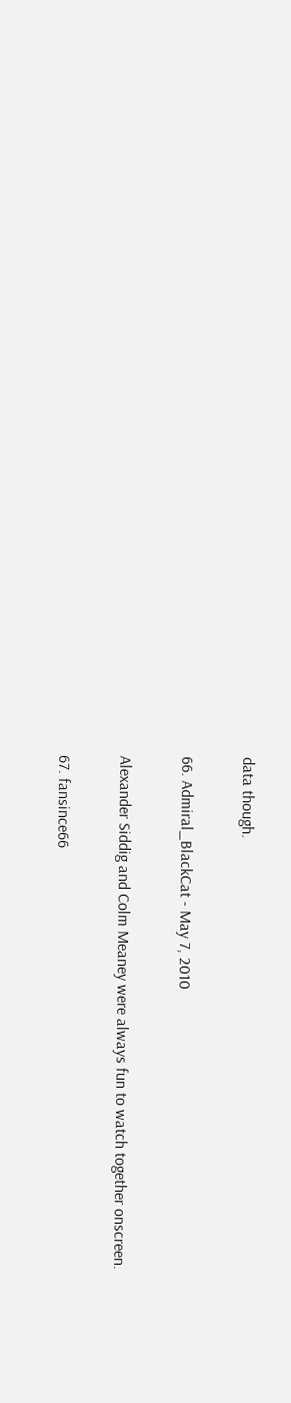data though.

66. Admiral_BlackCat - May 7, 2010

Alexander Siddig and Colm Meaney were always fun to watch together onscreen.

67. fansince66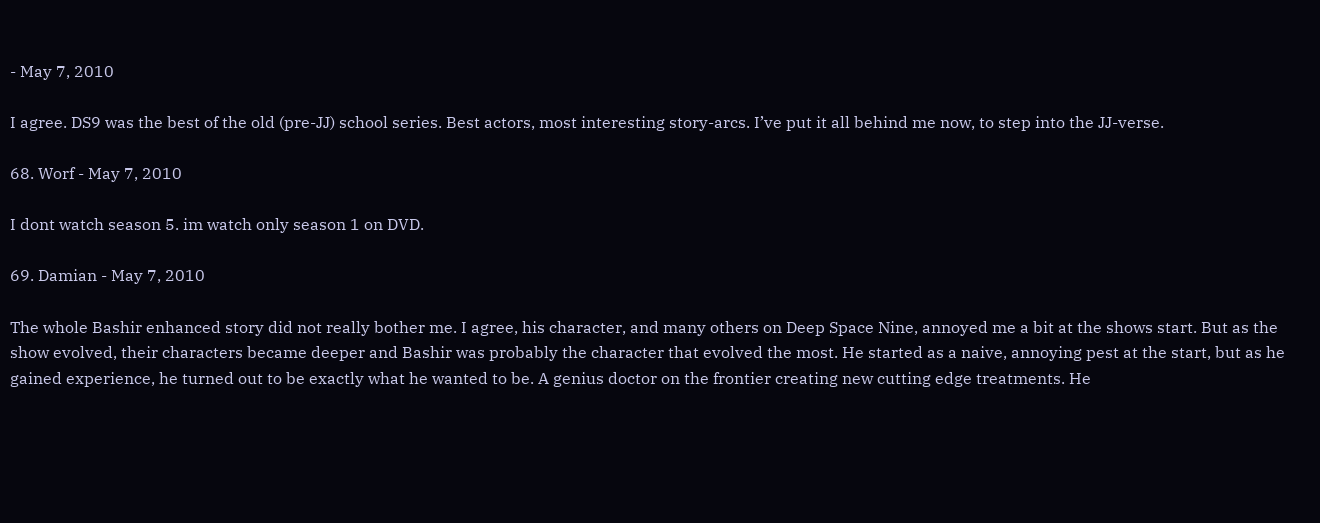- May 7, 2010

I agree. DS9 was the best of the old (pre-JJ) school series. Best actors, most interesting story-arcs. I’ve put it all behind me now, to step into the JJ-verse.

68. Worf - May 7, 2010

I dont watch season 5. im watch only season 1 on DVD.

69. Damian - May 7, 2010

The whole Bashir enhanced story did not really bother me. I agree, his character, and many others on Deep Space Nine, annoyed me a bit at the shows start. But as the show evolved, their characters became deeper and Bashir was probably the character that evolved the most. He started as a naive, annoying pest at the start, but as he gained experience, he turned out to be exactly what he wanted to be. A genius doctor on the frontier creating new cutting edge treatments. He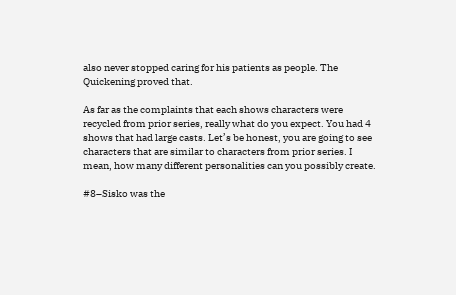also never stopped caring for his patients as people. The Quickening proved that.

As far as the complaints that each shows characters were recycled from prior series, really what do you expect. You had 4 shows that had large casts. Let’s be honest, you are going to see characters that are similar to characters from prior series. I mean, how many different personalities can you possibly create.

#8–Sisko was the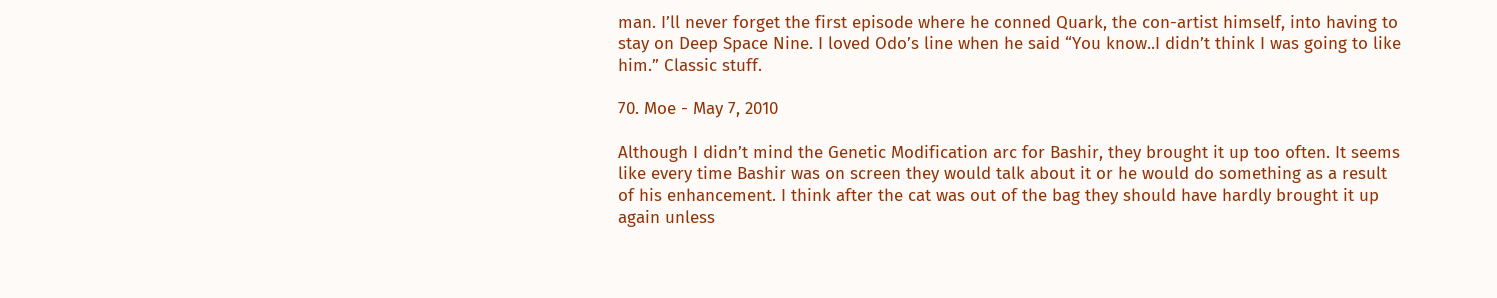man. I’ll never forget the first episode where he conned Quark, the con-artist himself, into having to stay on Deep Space Nine. I loved Odo’s line when he said “You know..I didn’t think I was going to like him.” Classic stuff.

70. Moe - May 7, 2010

Although I didn’t mind the Genetic Modification arc for Bashir, they brought it up too often. It seems like every time Bashir was on screen they would talk about it or he would do something as a result of his enhancement. I think after the cat was out of the bag they should have hardly brought it up again unless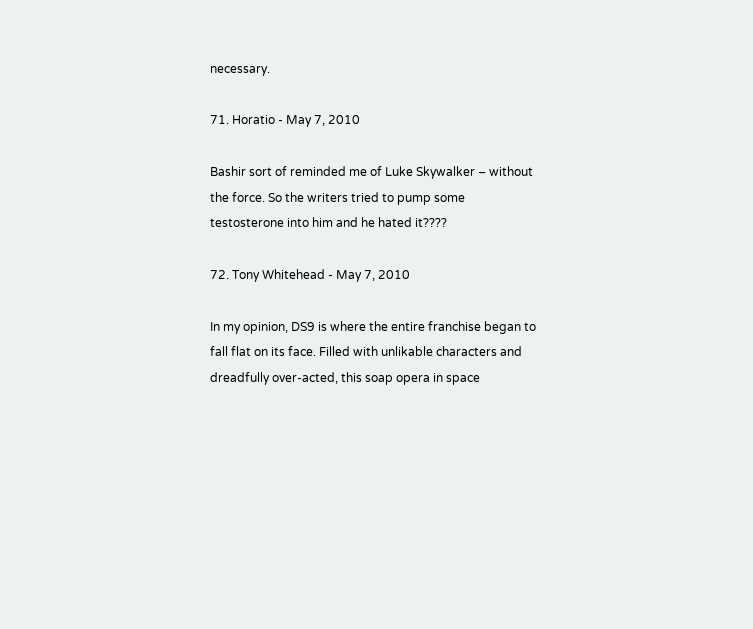necessary.

71. Horatio - May 7, 2010

Bashir sort of reminded me of Luke Skywalker – without the force. So the writers tried to pump some testosterone into him and he hated it????

72. Tony Whitehead - May 7, 2010

In my opinion, DS9 is where the entire franchise began to fall flat on its face. Filled with unlikable characters and dreadfully over-acted, this soap opera in space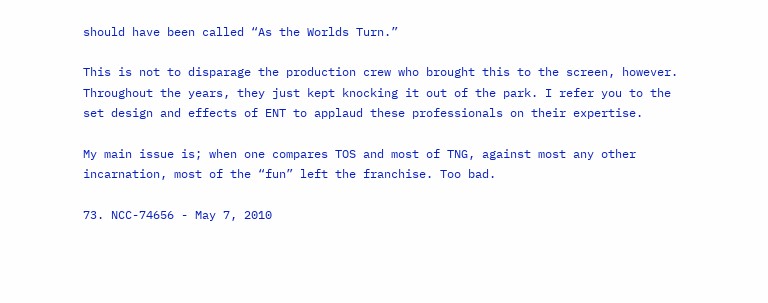should have been called “As the Worlds Turn.”

This is not to disparage the production crew who brought this to the screen, however. Throughout the years, they just kept knocking it out of the park. I refer you to the set design and effects of ENT to applaud these professionals on their expertise.

My main issue is; when one compares TOS and most of TNG, against most any other incarnation, most of the “fun” left the franchise. Too bad.

73. NCC-74656 - May 7, 2010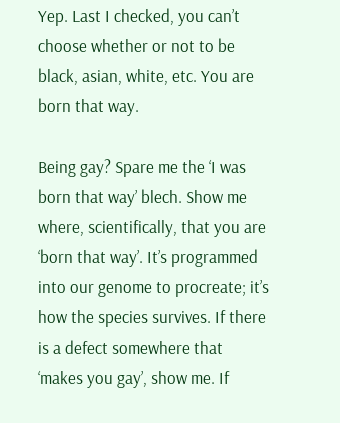Yep. Last I checked, you can’t choose whether or not to be black, asian, white, etc. You are born that way.

Being gay? Spare me the ‘I was born that way’ blech. Show me where, scientifically, that you are ‘born that way’. It’s programmed into our genome to procreate; it’s how the species survives. If there is a defect somewhere that ‘makes you gay’, show me. If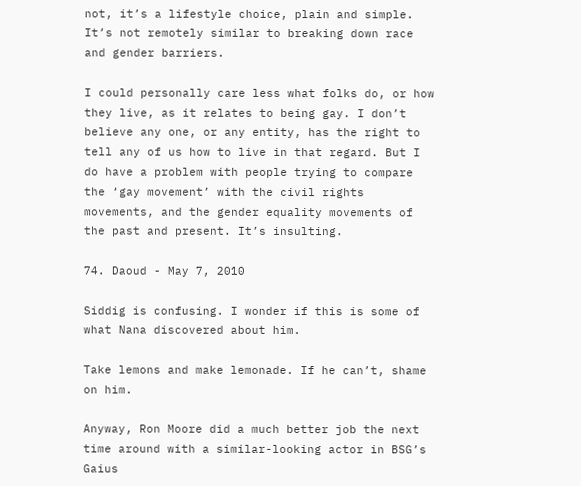not, it’s a lifestyle choice, plain and simple. It’s not remotely similar to breaking down race and gender barriers.

I could personally care less what folks do, or how they live, as it relates to being gay. I don’t believe any one, or any entity, has the right to tell any of us how to live in that regard. But I do have a problem with people trying to compare the ‘gay movement’ with the civil rights movements, and the gender equality movements of the past and present. It’s insulting.

74. Daoud - May 7, 2010

Siddig is confusing. I wonder if this is some of what Nana discovered about him.

Take lemons and make lemonade. If he can’t, shame on him.

Anyway, Ron Moore did a much better job the next time around with a similar-looking actor in BSG’s Gaius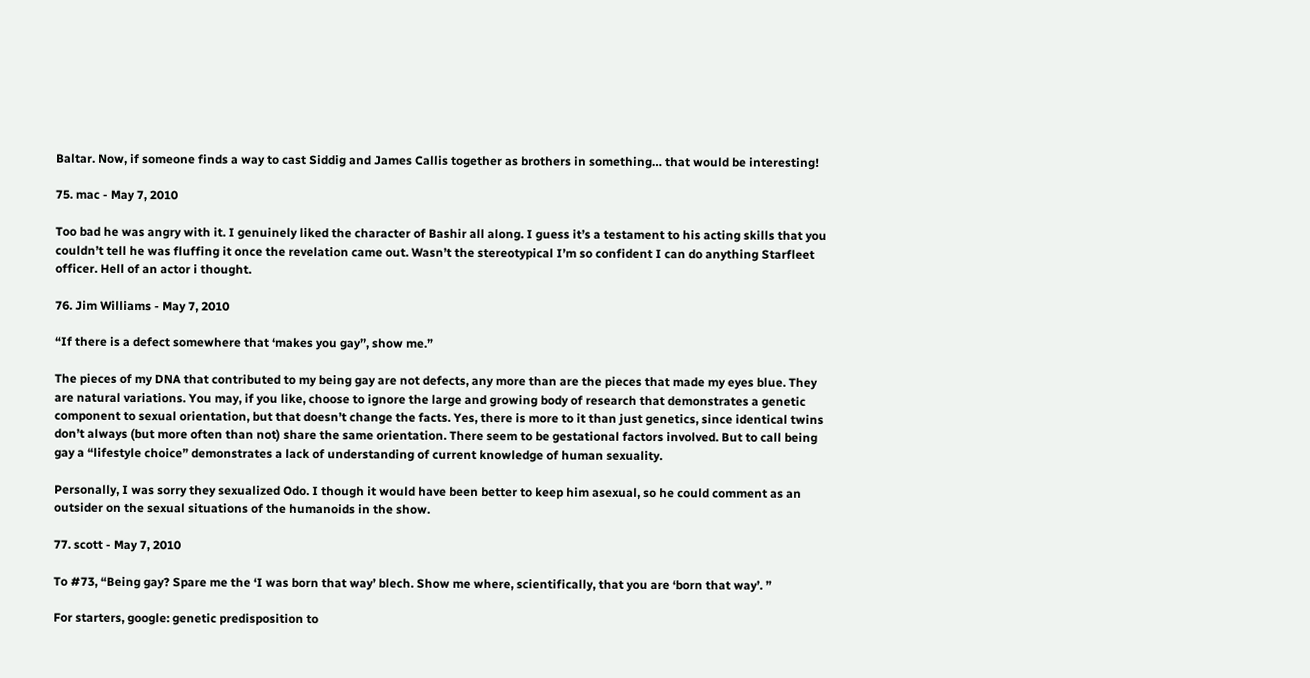Baltar. Now, if someone finds a way to cast Siddig and James Callis together as brothers in something… that would be interesting!

75. mac - May 7, 2010

Too bad he was angry with it. I genuinely liked the character of Bashir all along. I guess it’s a testament to his acting skills that you couldn’t tell he was fluffing it once the revelation came out. Wasn’t the stereotypical I’m so confident I can do anything Starfleet officer. Hell of an actor i thought.

76. Jim Williams - May 7, 2010

“If there is a defect somewhere that ‘makes you gay’’, show me.”

The pieces of my DNA that contributed to my being gay are not defects, any more than are the pieces that made my eyes blue. They are natural variations. You may, if you like, choose to ignore the large and growing body of research that demonstrates a genetic component to sexual orientation, but that doesn’t change the facts. Yes, there is more to it than just genetics, since identical twins don’t always (but more often than not) share the same orientation. There seem to be gestational factors involved. But to call being gay a “lifestyle choice” demonstrates a lack of understanding of current knowledge of human sexuality.

Personally, I was sorry they sexualized Odo. I though it would have been better to keep him asexual, so he could comment as an outsider on the sexual situations of the humanoids in the show.

77. scott - May 7, 2010

To #73, “Being gay? Spare me the ‘I was born that way’ blech. Show me where, scientifically, that you are ‘born that way’. ”

For starters, google: genetic predisposition to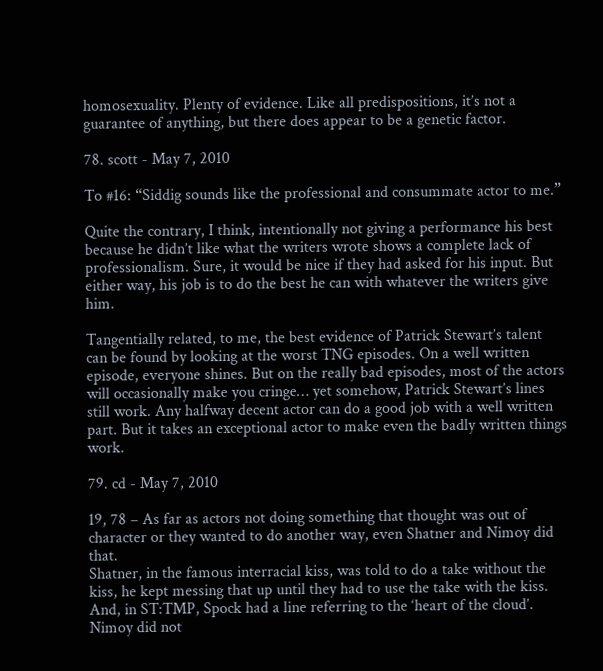homosexuality. Plenty of evidence. Like all predispositions, it’s not a guarantee of anything, but there does appear to be a genetic factor.

78. scott - May 7, 2010

To #16: “Siddig sounds like the professional and consummate actor to me.”

Quite the contrary, I think, intentionally not giving a performance his best because he didn’t like what the writers wrote shows a complete lack of professionalism. Sure, it would be nice if they had asked for his input. But either way, his job is to do the best he can with whatever the writers give him.

Tangentially related, to me, the best evidence of Patrick Stewart’s talent can be found by looking at the worst TNG episodes. On a well written episode, everyone shines. But on the really bad episodes, most of the actors will occasionally make you cringe… yet somehow, Patrick Stewart’s lines still work. Any halfway decent actor can do a good job with a well written part. But it takes an exceptional actor to make even the badly written things work.

79. cd - May 7, 2010

19, 78 – As far as actors not doing something that thought was out of character or they wanted to do another way, even Shatner and Nimoy did that.
Shatner, in the famous interracial kiss, was told to do a take without the kiss, he kept messing that up until they had to use the take with the kiss.
And, in ST:TMP, Spock had a line referring to the ‘heart of the cloud’. Nimoy did not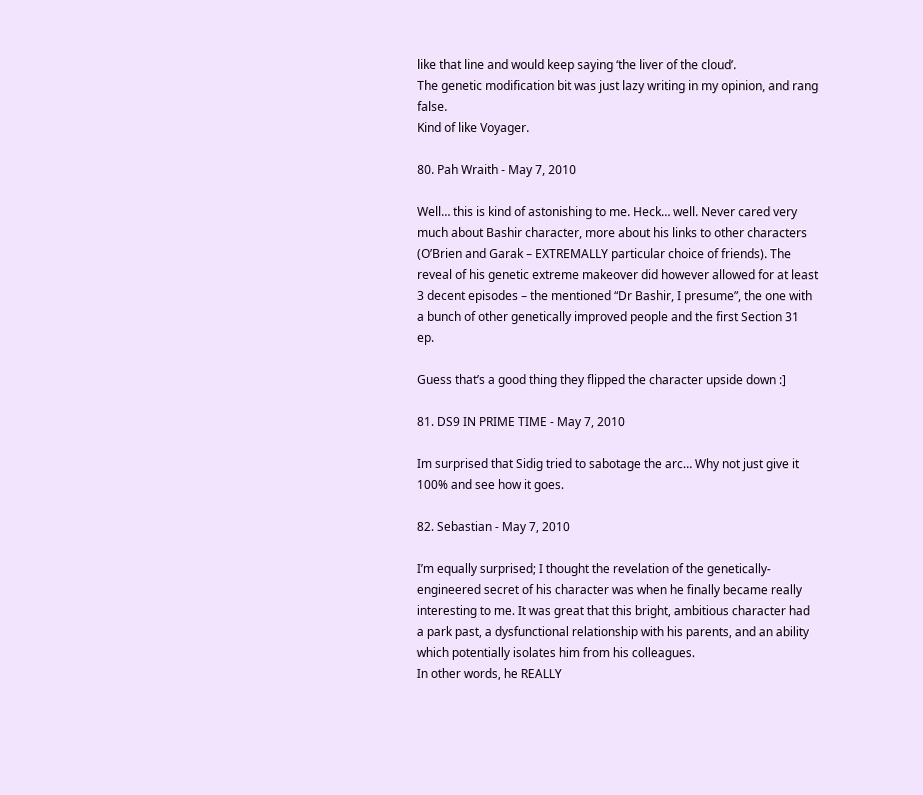like that line and would keep saying ‘the liver of the cloud’.
The genetic modification bit was just lazy writing in my opinion, and rang false.
Kind of like Voyager.

80. Pah Wraith - May 7, 2010

Well… this is kind of astonishing to me. Heck… well. Never cared very much about Bashir character, more about his links to other characters (O’Brien and Garak – EXTREMALLY particular choice of friends). The reveal of his genetic extreme makeover did however allowed for at least 3 decent episodes – the mentioned “Dr Bashir, I presume”, the one with a bunch of other genetically improved people and the first Section 31 ep.

Guess that’s a good thing they flipped the character upside down :]

81. DS9 IN PRIME TIME - May 7, 2010

Im surprised that Sidig tried to sabotage the arc… Why not just give it 100% and see how it goes.

82. Sebastian - May 7, 2010

I’m equally surprised; I thought the revelation of the genetically-engineered secret of his character was when he finally became really interesting to me. It was great that this bright, ambitious character had a park past, a dysfunctional relationship with his parents, and an ability which potentially isolates him from his colleagues.
In other words, he REALLY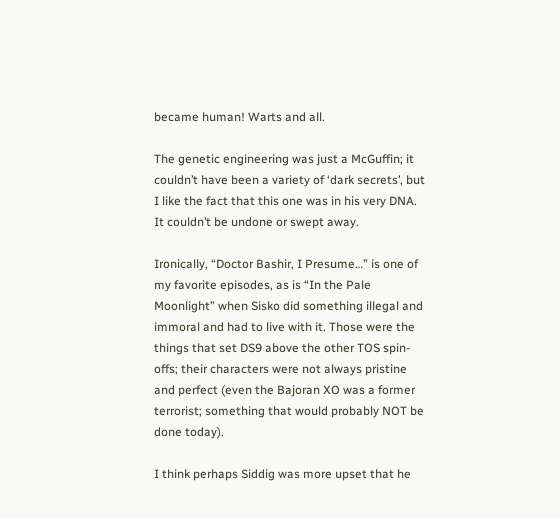became human! Warts and all.

The genetic engineering was just a McGuffin; it couldn’t have been a variety of ‘dark secrets’, but I like the fact that this one was in his very DNA. It couldn’t be undone or swept away.

Ironically, “Doctor Bashir, I Presume…” is one of my favorite episodes, as is “In the Pale Moonlight” when Sisko did something illegal and immoral and had to live with it. Those were the things that set DS9 above the other TOS spin-offs; their characters were not always pristine and perfect (even the Bajoran XO was a former terrorist; something that would probably NOT be done today).

I think perhaps Siddig was more upset that he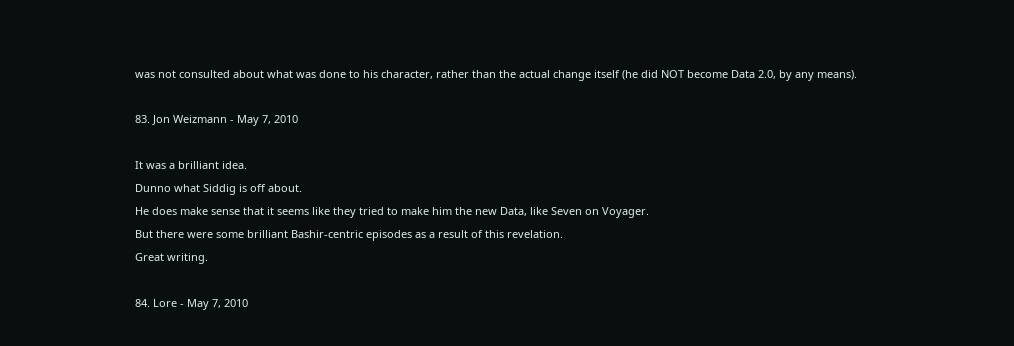was not consulted about what was done to his character, rather than the actual change itself (he did NOT become Data 2.0, by any means).

83. Jon Weizmann - May 7, 2010

It was a brilliant idea.
Dunno what Siddig is off about.
He does make sense that it seems like they tried to make him the new Data, like Seven on Voyager.
But there were some brilliant Bashir-centric episodes as a result of this revelation.
Great writing.

84. Lore - May 7, 2010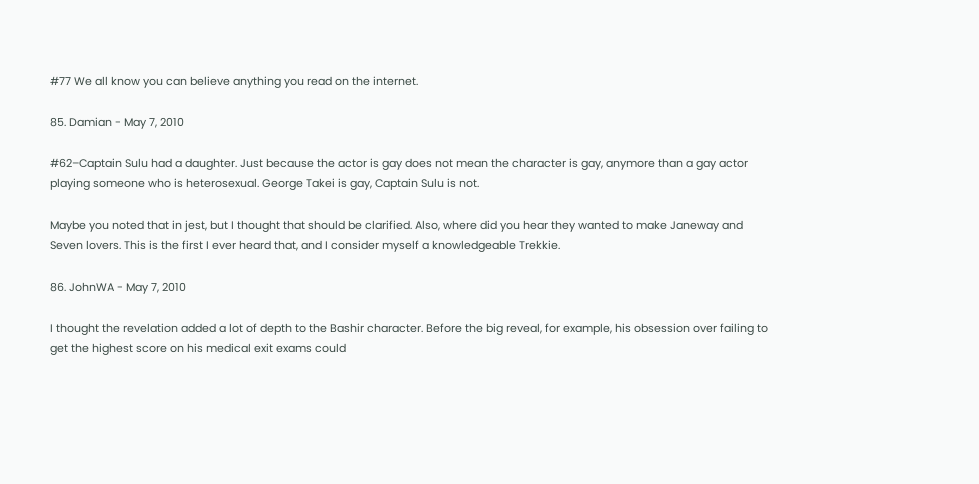#77 We all know you can believe anything you read on the internet.

85. Damian - May 7, 2010

#62–Captain Sulu had a daughter. Just because the actor is gay does not mean the character is gay, anymore than a gay actor playing someone who is heterosexual. George Takei is gay, Captain Sulu is not.

Maybe you noted that in jest, but I thought that should be clarified. Also, where did you hear they wanted to make Janeway and Seven lovers. This is the first I ever heard that, and I consider myself a knowledgeable Trekkie.

86. JohnWA - May 7, 2010

I thought the revelation added a lot of depth to the Bashir character. Before the big reveal, for example, his obsession over failing to get the highest score on his medical exit exams could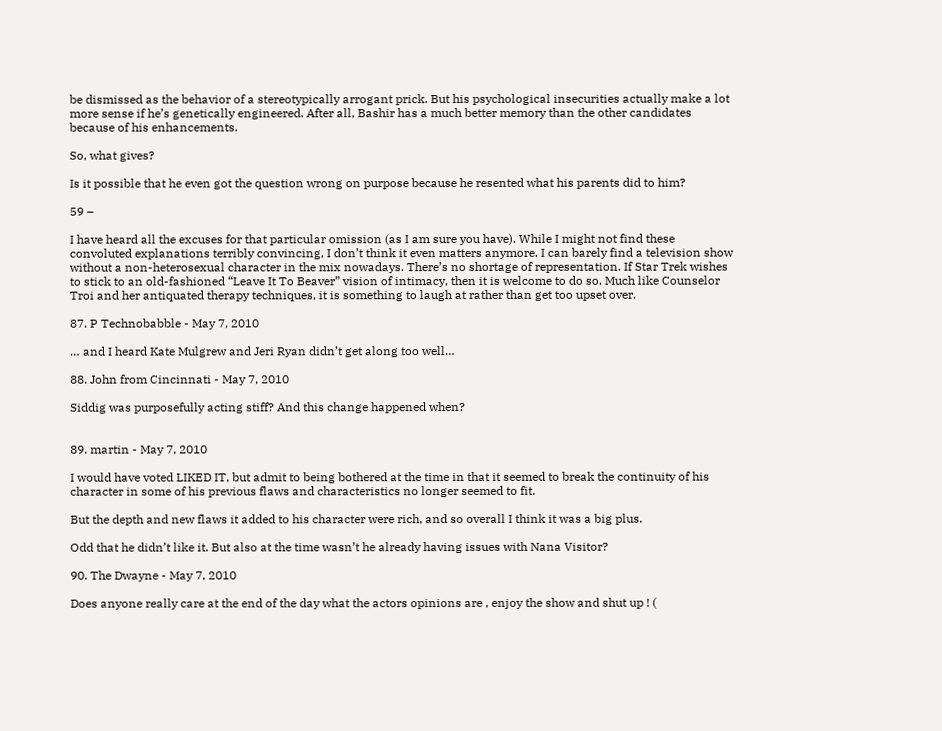be dismissed as the behavior of a stereotypically arrogant prick. But his psychological insecurities actually make a lot more sense if he’s genetically engineered. After all, Bashir has a much better memory than the other candidates because of his enhancements.

So, what gives?

Is it possible that he even got the question wrong on purpose because he resented what his parents did to him?

59 –

I have heard all the excuses for that particular omission (as I am sure you have). While I might not find these convoluted explanations terribly convincing, I don’t think it even matters anymore. I can barely find a television show without a non-heterosexual character in the mix nowadays. There’s no shortage of representation. If Star Trek wishes to stick to an old-fashioned “Leave It To Beaver” vision of intimacy, then it is welcome to do so. Much like Counselor Troi and her antiquated therapy techniques, it is something to laugh at rather than get too upset over.

87. P Technobabble - May 7, 2010

… and I heard Kate Mulgrew and Jeri Ryan didn’t get along too well…

88. John from Cincinnati - May 7, 2010

Siddig was purposefully acting stiff? And this change happened when?


89. martin - May 7, 2010

I would have voted LIKED IT, but admit to being bothered at the time in that it seemed to break the continuity of his character in some of his previous flaws and characteristics no longer seemed to fit.

But the depth and new flaws it added to his character were rich, and so overall I think it was a big plus.

Odd that he didn’t like it. But also at the time wasn’t he already having issues with Nana Visitor?

90. The Dwayne - May 7, 2010

Does anyone really care at the end of the day what the actors opinions are , enjoy the show and shut up ! (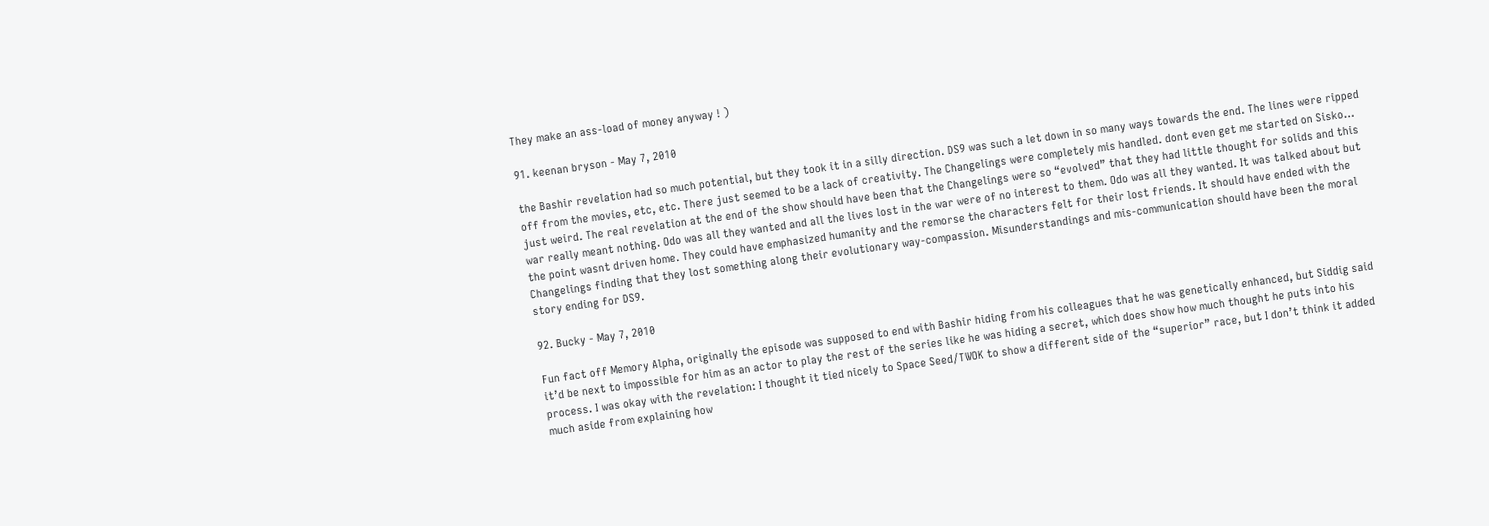They make an ass-load of money anyway ! )

91. keenan bryson - May 7, 2010

the Bashir revelation had so much potential, but they took it in a silly direction. DS9 was such a let down in so many ways towards the end. The lines were ripped off from the movies, etc, etc. There just seemed to be a lack of creativity. The Changelings were completely mis handled. dont even get me started on Sisko… just weird. The real revelation at the end of the show should have been that the Changelings were so “evolved” that they had little thought for solids and this war really meant nothing. Odo was all they wanted and all the lives lost in the war were of no interest to them. Odo was all they wanted. It was talked about but the point wasnt driven home. They could have emphasized humanity and the remorse the characters felt for their lost friends. It should have ended with the Changelings finding that they lost something along their evolutionary way-compassion. Misunderstandings and mis-communication should have been the moral story ending for DS9.

92. Bucky - May 7, 2010

Fun fact off Memory Alpha, originally the episode was supposed to end with Bashir hiding from his colleagues that he was genetically enhanced, but Siddig said it’d be next to impossible for him as an actor to play the rest of the series like he was hiding a secret, which does show how much thought he puts into his process. I was okay with the revelation: I thought it tied nicely to Space Seed/TWOK to show a different side of the “superior” race, but I don’t think it added much aside from explaining how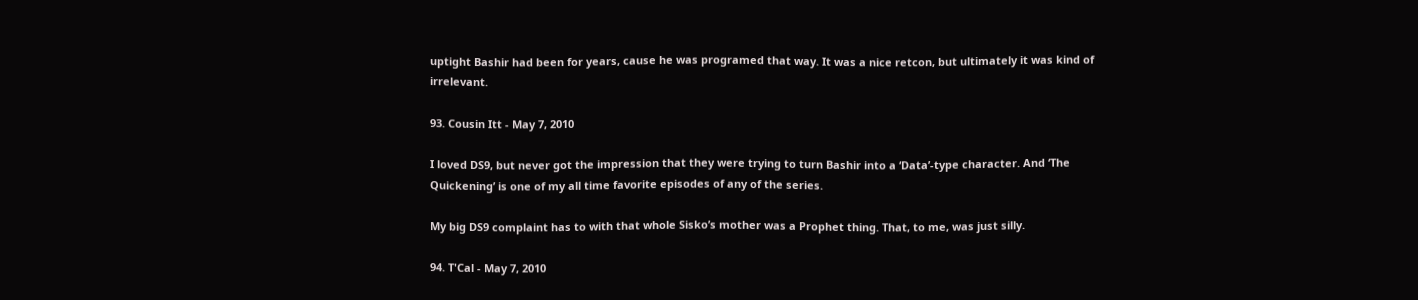uptight Bashir had been for years, cause he was programed that way. It was a nice retcon, but ultimately it was kind of irrelevant.

93. Cousin Itt - May 7, 2010

I loved DS9, but never got the impression that they were trying to turn Bashir into a ‘Data’-type character. And ‘The Quickening’ is one of my all time favorite episodes of any of the series.

My big DS9 complaint has to with that whole Sisko’s mother was a Prophet thing. That, to me, was just silly.

94. T'Cal - May 7, 2010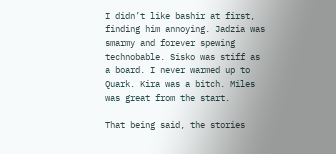I didn’t like bashir at first, finding him annoying. Jadzia was smarmy and forever spewing technobable. Sisko was stiff as a board. I never warmed up to Quark. Kira was a bitch. Miles was great from the start.

That being said, the stories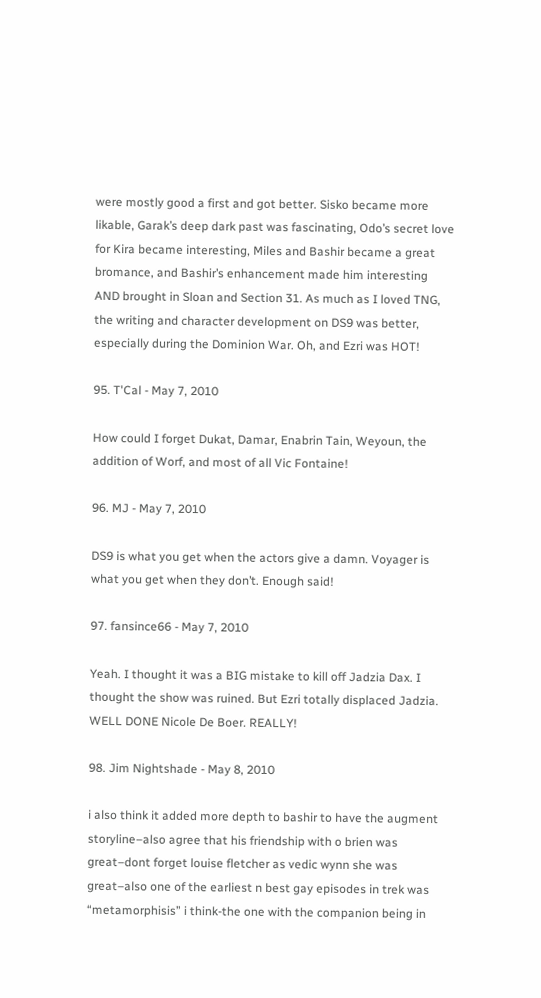were mostly good a first and got better. Sisko became more likable, Garak’s deep dark past was fascinating, Odo’s secret love for Kira became interesting, Miles and Bashir became a great bromance, and Bashir’s enhancement made him interesting AND brought in Sloan and Section 31. As much as I loved TNG, the writing and character development on DS9 was better, especially during the Dominion War. Oh, and Ezri was HOT!

95. T'Cal - May 7, 2010

How could I forget Dukat, Damar, Enabrin Tain, Weyoun, the addition of Worf, and most of all Vic Fontaine!

96. MJ - May 7, 2010

DS9 is what you get when the actors give a damn. Voyager is what you get when they don’t. Enough said!

97. fansince66 - May 7, 2010

Yeah. I thought it was a BIG mistake to kill off Jadzia Dax. I thought the show was ruined. But Ezri totally displaced Jadzia. WELL DONE Nicole De Boer. REALLY!

98. Jim Nightshade - May 8, 2010

i also think it added more depth to bashir to have the augment storyline–also agree that his friendship with o brien was great–dont forget louise fletcher as vedic wynn she was great–also one of the earliest n best gay episodes in trek was “metamorphisis” i think-the one with the companion being in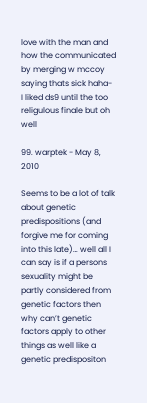love with the man and how the communicated by merging w mccoy saying thats sick haha-
I liked ds9 until the too religulous finale but oh well

99. warptek - May 8, 2010

Seems to be a lot of talk about genetic predispositions (and forgive me for coming into this late)… well all I can say is if a persons sexuality might be partly considered from genetic factors then why can’t genetic factors apply to other things as well like a genetic predispositon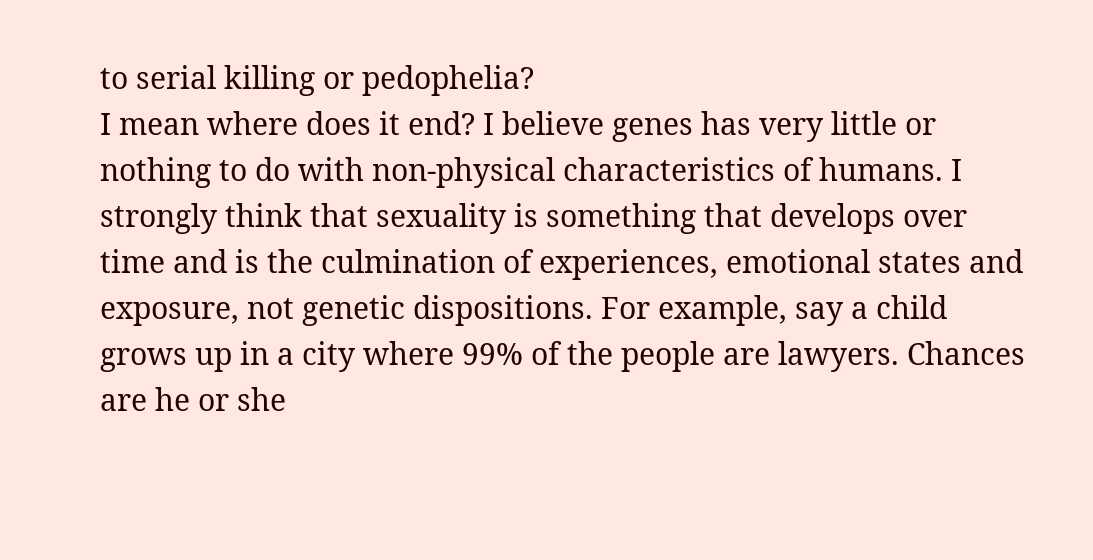to serial killing or pedophelia?
I mean where does it end? I believe genes has very little or nothing to do with non-physical characteristics of humans. I strongly think that sexuality is something that develops over time and is the culmination of experiences, emotional states and exposure, not genetic dispositions. For example, say a child grows up in a city where 99% of the people are lawyers. Chances are he or she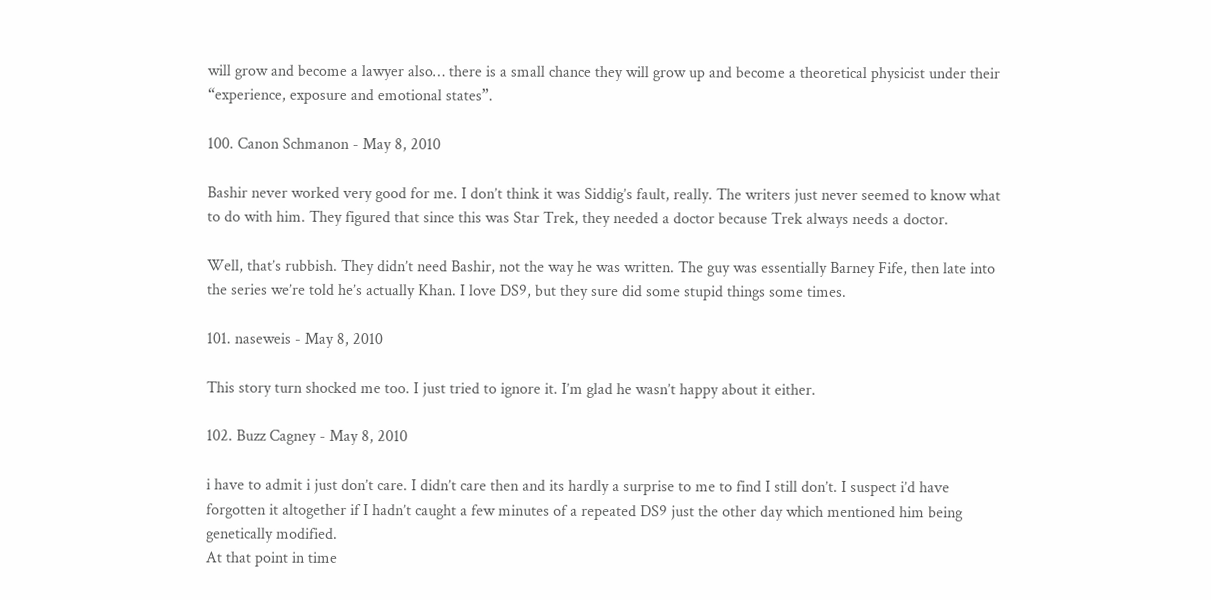will grow and become a lawyer also… there is a small chance they will grow up and become a theoretical physicist under their “experience, exposure and emotional states”.

100. Canon Schmanon - May 8, 2010

Bashir never worked very good for me. I don’t think it was Siddig’s fault, really. The writers just never seemed to know what to do with him. They figured that since this was Star Trek, they needed a doctor because Trek always needs a doctor.

Well, that’s rubbish. They didn’t need Bashir, not the way he was written. The guy was essentially Barney Fife, then late into the series we’re told he’s actually Khan. I love DS9, but they sure did some stupid things some times.

101. naseweis - May 8, 2010

This story turn shocked me too. I just tried to ignore it. I’m glad he wasn’t happy about it either.

102. Buzz Cagney - May 8, 2010

i have to admit i just don’t care. I didn’t care then and its hardly a surprise to me to find I still don’t. I suspect i’d have forgotten it altogether if I hadn’t caught a few minutes of a repeated DS9 just the other day which mentioned him being genetically modified.
At that point in time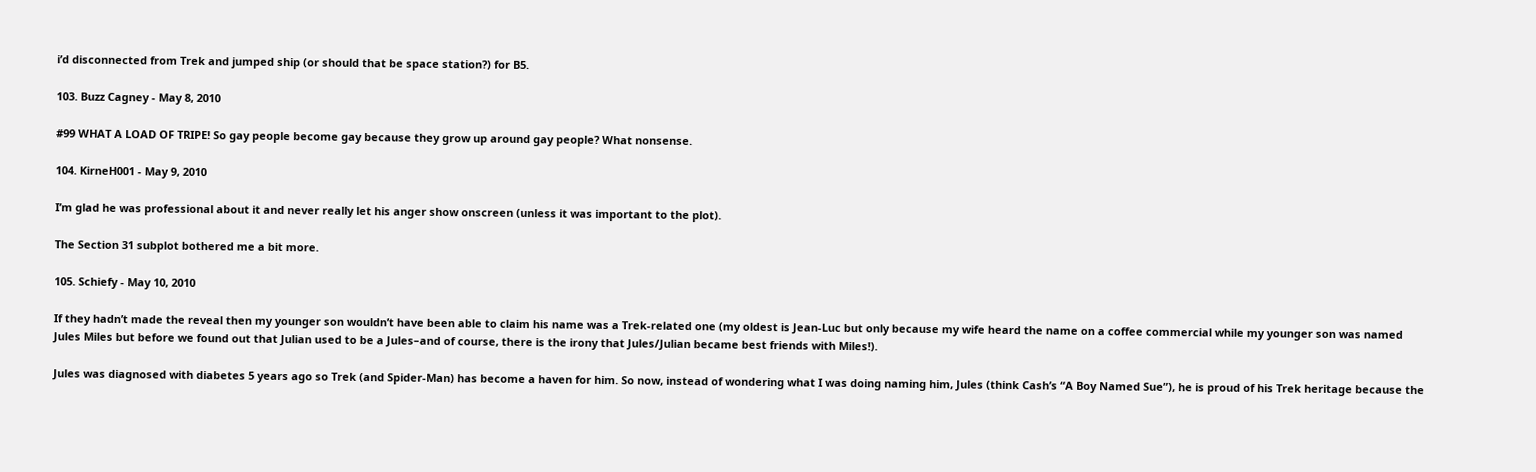i’d disconnected from Trek and jumped ship (or should that be space station?) for B5.

103. Buzz Cagney - May 8, 2010

#99 WHAT A LOAD OF TRIPE! So gay people become gay because they grow up around gay people? What nonsense.

104. KirneH001 - May 9, 2010

I’m glad he was professional about it and never really let his anger show onscreen (unless it was important to the plot).

The Section 31 subplot bothered me a bit more.

105. Schiefy - May 10, 2010

If they hadn’t made the reveal then my younger son wouldn’t have been able to claim his name was a Trek-related one (my oldest is Jean-Luc but only because my wife heard the name on a coffee commercial while my younger son was named Jules Miles but before we found out that Julian used to be a Jules–and of course, there is the irony that Jules/Julian became best friends with Miles!).

Jules was diagnosed with diabetes 5 years ago so Trek (and Spider-Man) has become a haven for him. So now, instead of wondering what I was doing naming him, Jules (think Cash’s “A Boy Named Sue”), he is proud of his Trek heritage because the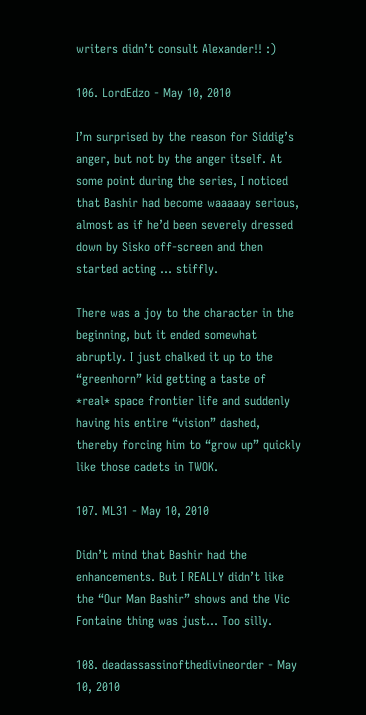writers didn’t consult Alexander!! :)

106. LordEdzo - May 10, 2010

I’m surprised by the reason for Siddig’s anger, but not by the anger itself. At some point during the series, I noticed that Bashir had become waaaaay serious, almost as if he’d been severely dressed down by Sisko off-screen and then started acting … stiffly.

There was a joy to the character in the beginning, but it ended somewhat abruptly. I just chalked it up to the “greenhorn” kid getting a taste of *real* space frontier life and suddenly having his entire “vision” dashed, thereby forcing him to “grow up” quickly like those cadets in TWOK.

107. ML31 - May 10, 2010

Didn’t mind that Bashir had the enhancements. But I REALLY didn’t like the “Our Man Bashir” shows and the Vic Fontaine thing was just… Too silly.

108. deadassassinofthedivineorder - May 10, 2010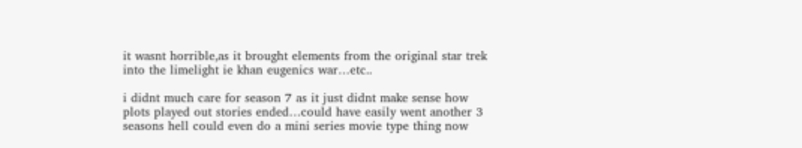it wasnt horrible,as it brought elements from the original star trek into the limelight ie khan eugenics war…etc..

i didnt much care for season 7 as it just didnt make sense how plots played out stories ended…could have easily went another 3 seasons hell could even do a mini series movie type thing now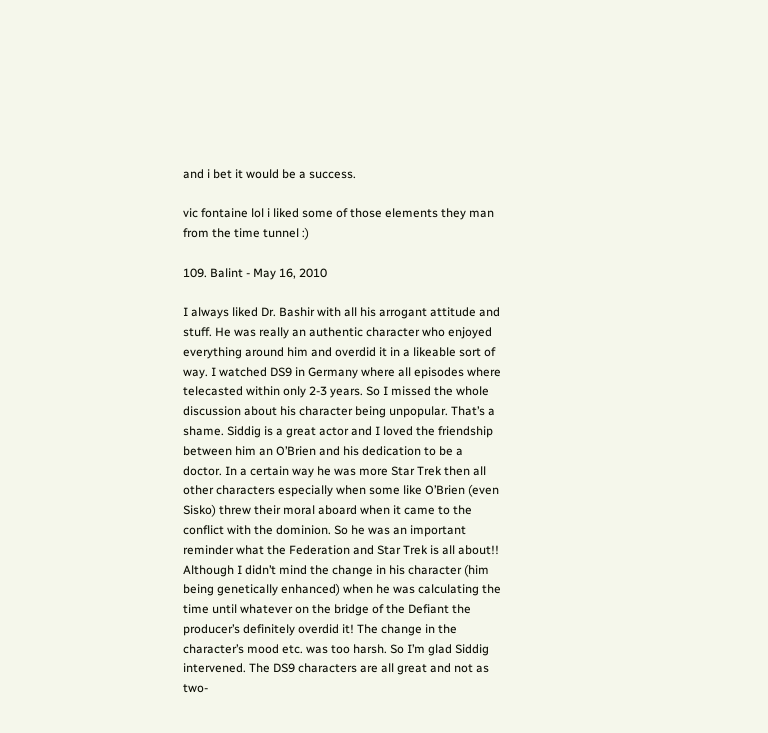and i bet it would be a success.

vic fontaine lol i liked some of those elements they man from the time tunnel :)

109. Balint - May 16, 2010

I always liked Dr. Bashir with all his arrogant attitude and stuff. He was really an authentic character who enjoyed everything around him and overdid it in a likeable sort of way. I watched DS9 in Germany where all episodes where telecasted within only 2-3 years. So I missed the whole discussion about his character being unpopular. That’s a shame. Siddig is a great actor and I loved the friendship between him an O’Brien and his dedication to be a doctor. In a certain way he was more Star Trek then all other characters especially when some like O’Brien (even Sisko) threw their moral aboard when it came to the conflict with the dominion. So he was an important reminder what the Federation and Star Trek is all about!! Although I didn’t mind the change in his character (him being genetically enhanced) when he was calculating the time until whatever on the bridge of the Defiant the producer’s definitely overdid it! The change in the character’s mood etc. was too harsh. So I’m glad Siddig intervened. The DS9 characters are all great and not as two-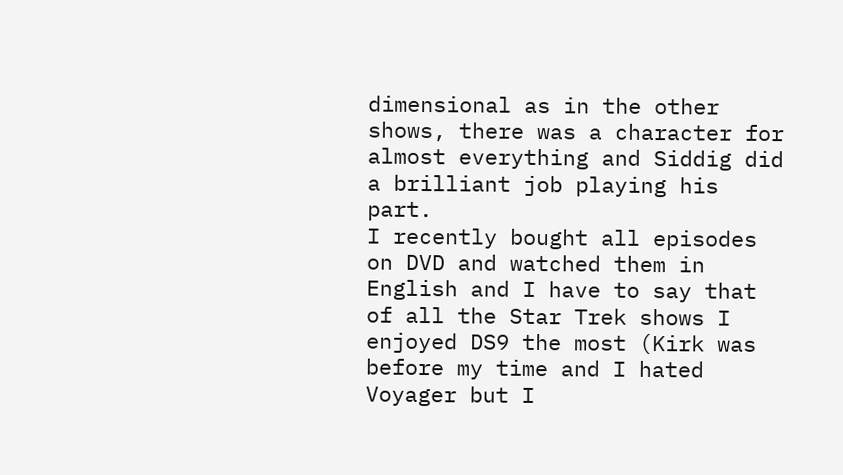dimensional as in the other shows, there was a character for almost everything and Siddig did a brilliant job playing his part.
I recently bought all episodes on DVD and watched them in English and I have to say that of all the Star Trek shows I enjoyed DS9 the most (Kirk was before my time and I hated Voyager but I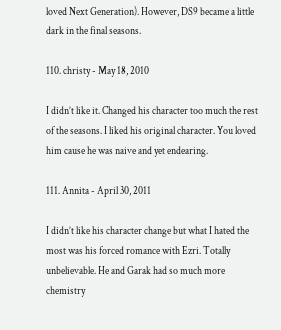loved Next Generation). However, DS9 became a little dark in the final seasons.

110. christy - May 18, 2010

I didn’t like it. Changed his character too much the rest of the seasons. I liked his original character. You loved him cause he was naive and yet endearing.

111. Annita - April 30, 2011

I didn’t like his character change but what I hated the most was his forced romance with Ezri. Totally unbelievable. He and Garak had so much more chemistry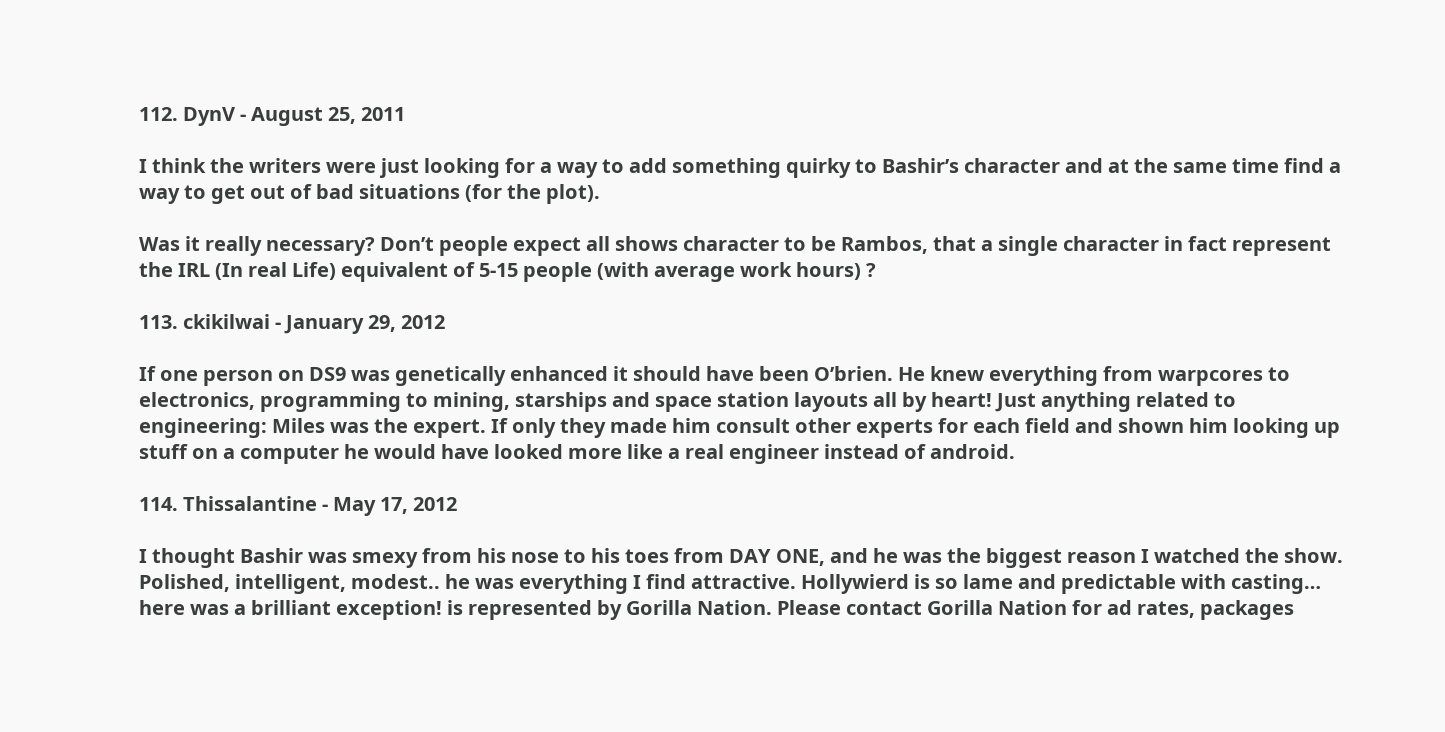112. DynV - August 25, 2011

I think the writers were just looking for a way to add something quirky to Bashir’s character and at the same time find a way to get out of bad situations (for the plot).

Was it really necessary? Don’t people expect all shows character to be Rambos, that a single character in fact represent the IRL (In real Life) equivalent of 5-15 people (with average work hours) ?

113. ckikilwai - January 29, 2012

If one person on DS9 was genetically enhanced it should have been O’brien. He knew everything from warpcores to electronics, programming to mining, starships and space station layouts all by heart! Just anything related to engineering: Miles was the expert. If only they made him consult other experts for each field and shown him looking up stuff on a computer he would have looked more like a real engineer instead of android.

114. Thissalantine - May 17, 2012

I thought Bashir was smexy from his nose to his toes from DAY ONE, and he was the biggest reason I watched the show. Polished, intelligent, modest.. he was everything I find attractive. Hollywierd is so lame and predictable with casting… here was a brilliant exception! is represented by Gorilla Nation. Please contact Gorilla Nation for ad rates, packages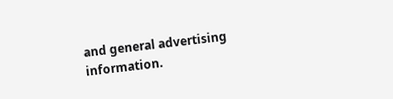and general advertising information.